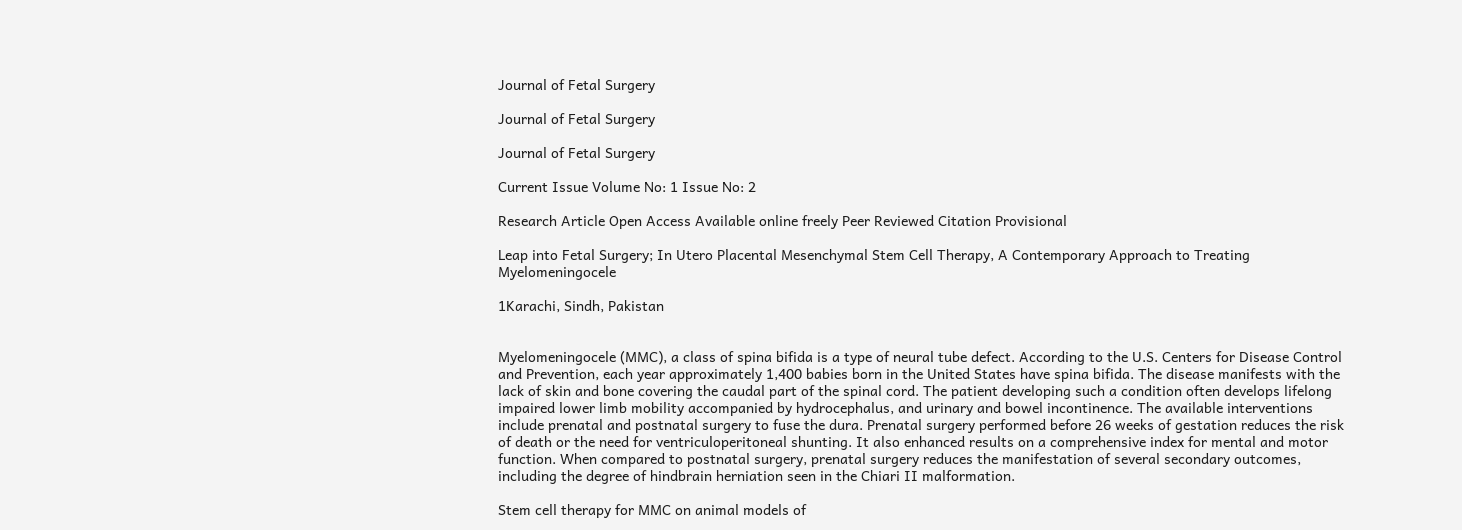Journal of Fetal Surgery

Journal of Fetal Surgery

Journal of Fetal Surgery

Current Issue Volume No: 1 Issue No: 2

Research Article Open Access Available online freely Peer Reviewed Citation Provisional

Leap into Fetal Surgery; In Utero Placental Mesenchymal Stem Cell Therapy, A Contemporary Approach to Treating Myelomeningocele

1Karachi, Sindh, Pakistan


Myelomeningocele (MMC), a class of spina bifida is a type of neural tube defect. According to the U.S. Centers for Disease Control and Prevention, each year approximately 1,400 babies born in the United States have spina bifida. The disease manifests with the lack of skin and bone covering the caudal part of the spinal cord. The patient developing such a condition often develops lifelong impaired lower limb mobility accompanied by hydrocephalus, and urinary and bowel incontinence. The available interventions include prenatal and postnatal surgery to fuse the dura. Prenatal surgery performed before 26 weeks of gestation reduces the risk of death or the need for ventriculoperitoneal shunting. It also enhanced results on a comprehensive index for mental and motor function. When compared to postnatal surgery, prenatal surgery reduces the manifestation of several secondary outcomes, including the degree of hindbrain herniation seen in the Chiari II malformation.

Stem cell therapy for MMC on animal models of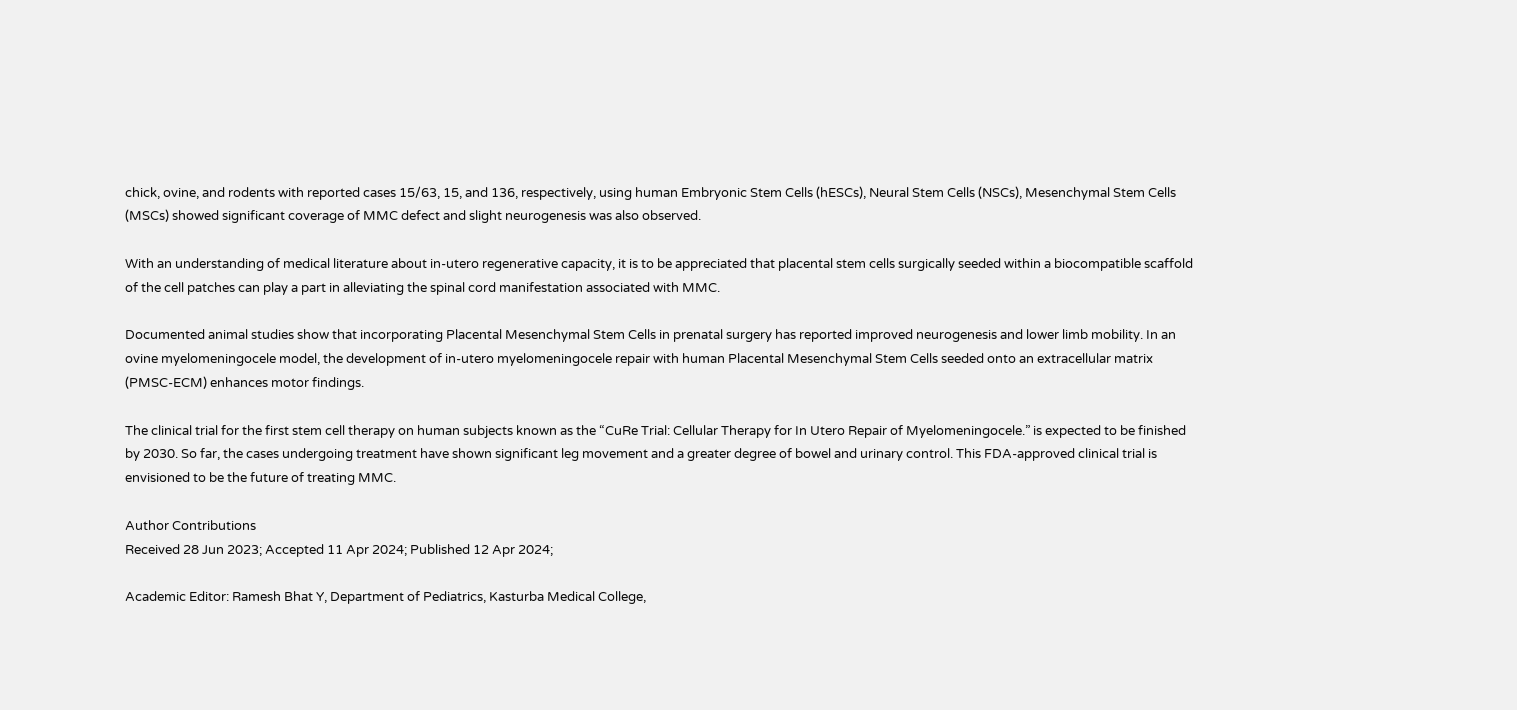chick, ovine, and rodents with reported cases 15/63, 15, and 136, respectively, using human Embryonic Stem Cells (hESCs), Neural Stem Cells (NSCs), Mesenchymal Stem Cells (MSCs) showed significant coverage of MMC defect and slight neurogenesis was also observed.

With an understanding of medical literature about in-utero regenerative capacity, it is to be appreciated that placental stem cells surgically seeded within a biocompatible scaffold of the cell patches can play a part in alleviating the spinal cord manifestation associated with MMC.

Documented animal studies show that incorporating Placental Mesenchymal Stem Cells in prenatal surgery has reported improved neurogenesis and lower limb mobility. In an ovine myelomeningocele model, the development of in-utero myelomeningocele repair with human Placental Mesenchymal Stem Cells seeded onto an extracellular matrix (PMSC-ECM) enhances motor findings.

The clinical trial for the first stem cell therapy on human subjects known as the “CuRe Trial: Cellular Therapy for In Utero Repair of Myelomeningocele.” is expected to be finished by 2030. So far, the cases undergoing treatment have shown significant leg movement and a greater degree of bowel and urinary control. This FDA-approved clinical trial is envisioned to be the future of treating MMC.

Author Contributions
Received 28 Jun 2023; Accepted 11 Apr 2024; Published 12 Apr 2024;

Academic Editor: Ramesh Bhat Y, Department of Pediatrics, Kasturba Medical College,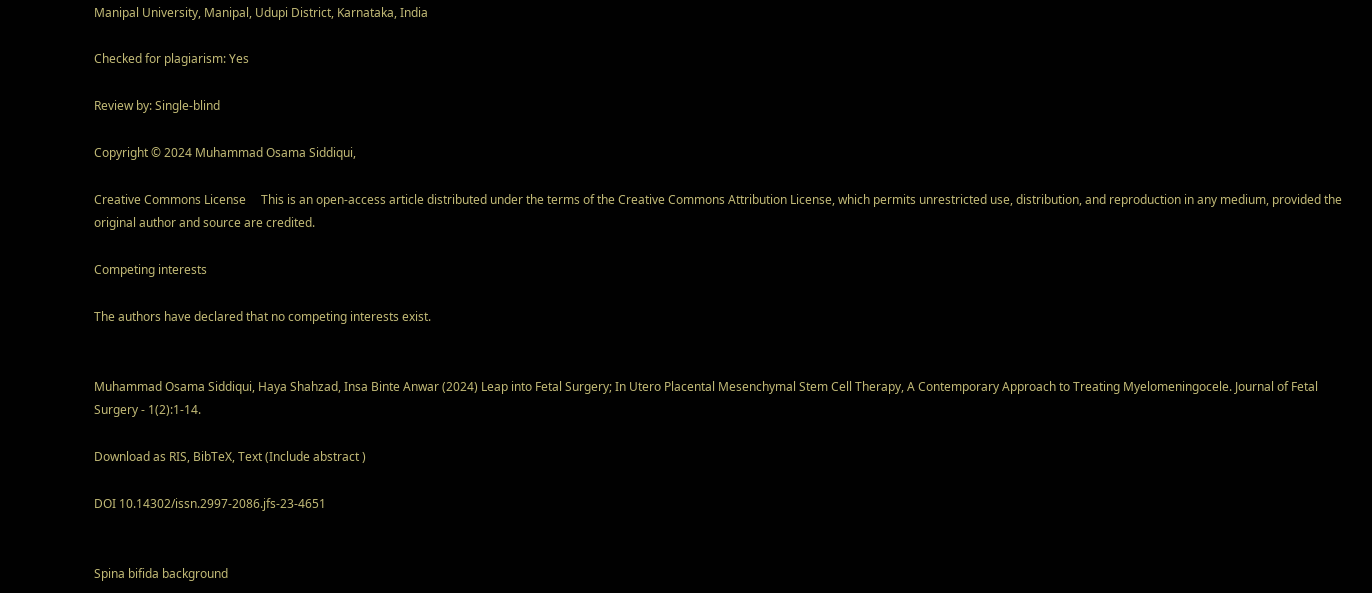Manipal University, Manipal, Udupi District, Karnataka, India

Checked for plagiarism: Yes

Review by: Single-blind

Copyright © 2024 Muhammad Osama Siddiqui,

Creative Commons License     This is an open-access article distributed under the terms of the Creative Commons Attribution License, which permits unrestricted use, distribution, and reproduction in any medium, provided the original author and source are credited.

Competing interests

The authors have declared that no competing interests exist.


Muhammad Osama Siddiqui, Haya Shahzad, Insa Binte Anwar (2024) Leap into Fetal Surgery; In Utero Placental Mesenchymal Stem Cell Therapy, A Contemporary Approach to Treating Myelomeningocele. Journal of Fetal Surgery - 1(2):1-14.

Download as RIS, BibTeX, Text (Include abstract )

DOI 10.14302/issn.2997-2086.jfs-23-4651


Spina bifida background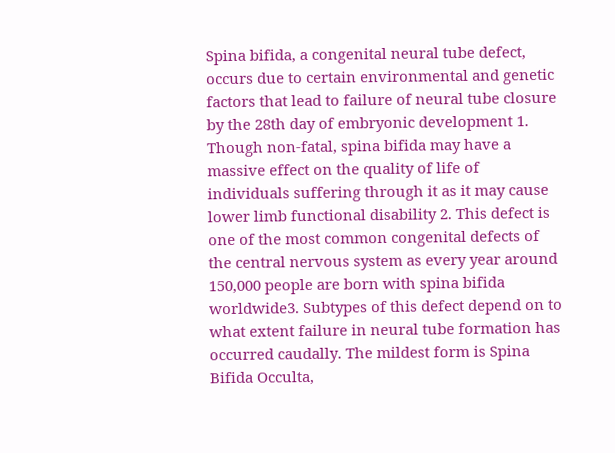Spina bifida, a congenital neural tube defect, occurs due to certain environmental and genetic factors that lead to failure of neural tube closure by the 28th day of embryonic development 1. Though non-fatal, spina bifida may have a massive effect on the quality of life of individuals suffering through it as it may cause lower limb functional disability 2. This defect is one of the most common congenital defects of the central nervous system as every year around 150,000 people are born with spina bifida worldwide3. Subtypes of this defect depend on to what extent failure in neural tube formation has occurred caudally. The mildest form is Spina Bifida Occulta,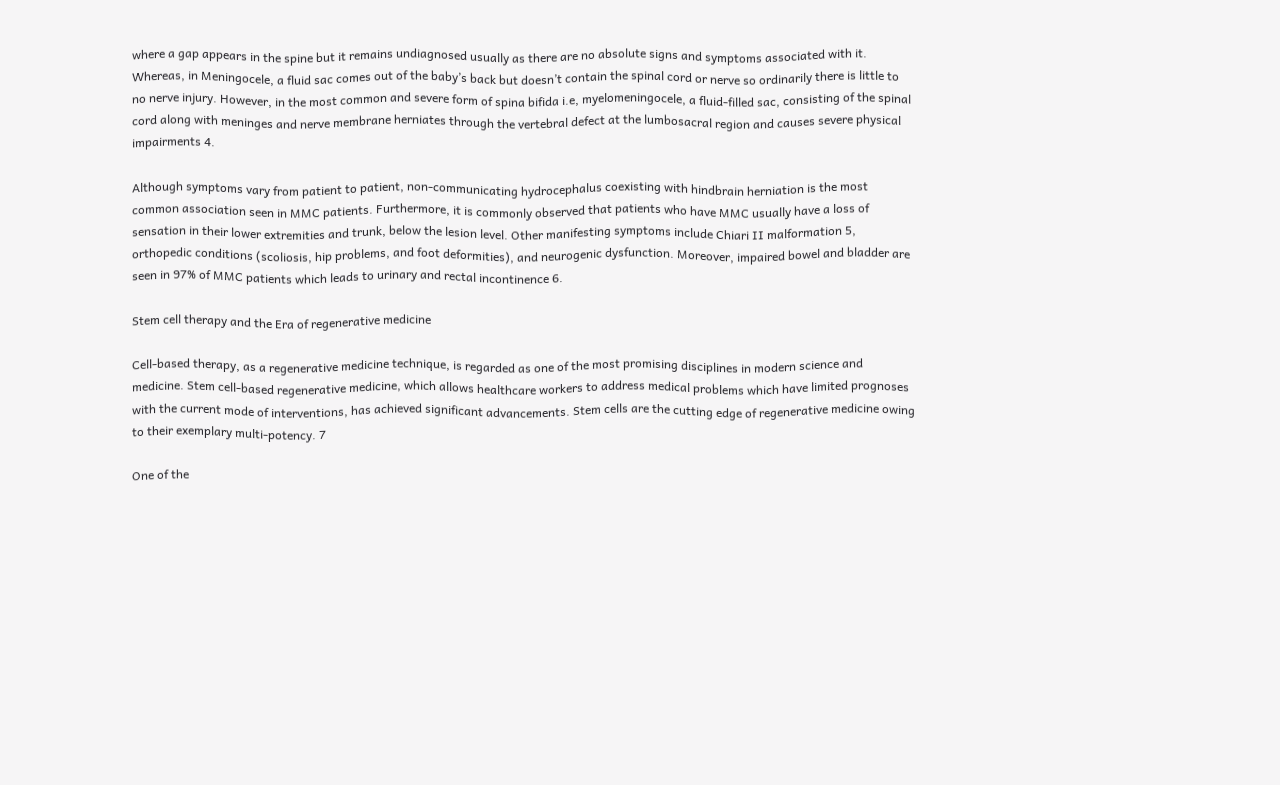where a gap appears in the spine but it remains undiagnosed usually as there are no absolute signs and symptoms associated with it. Whereas, in Meningocele, a fluid sac comes out of the baby’s back but doesn’t contain the spinal cord or nerve so ordinarily there is little to no nerve injury. However, in the most common and severe form of spina bifida i.e, myelomeningocele, a fluid-filled sac, consisting of the spinal cord along with meninges and nerve membrane herniates through the vertebral defect at the lumbosacral region and causes severe physical impairments 4.

Although symptoms vary from patient to patient, non-communicating hydrocephalus coexisting with hindbrain herniation is the most common association seen in MMC patients. Furthermore, it is commonly observed that patients who have MMC usually have a loss of sensation in their lower extremities and trunk, below the lesion level. Other manifesting symptoms include Chiari II malformation 5, orthopedic conditions (scoliosis, hip problems, and foot deformities), and neurogenic dysfunction. Moreover, impaired bowel and bladder are seen in 97% of MMC patients which leads to urinary and rectal incontinence 6.

Stem cell therapy and the Era of regenerative medicine

Cell-based therapy, as a regenerative medicine technique, is regarded as one of the most promising disciplines in modern science and medicine. Stem cell-based regenerative medicine, which allows healthcare workers to address medical problems which have limited prognoses with the current mode of interventions, has achieved significant advancements. Stem cells are the cutting edge of regenerative medicine owing to their exemplary multi-potency. 7

One of the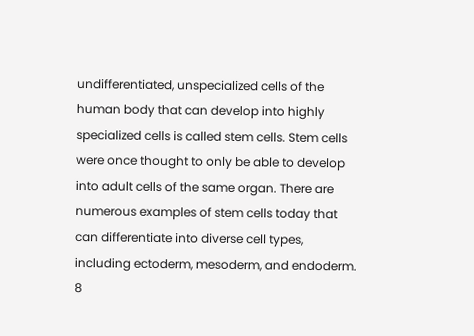undifferentiated, unspecialized cells of the human body that can develop into highly specialized cells is called stem cells. Stem cells were once thought to only be able to develop into adult cells of the same organ. There are numerous examples of stem cells today that can differentiate into diverse cell types, including ectoderm, mesoderm, and endoderm. 8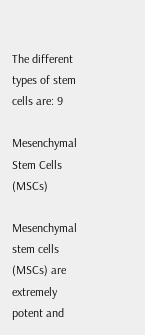The different types of stem cells are: 9

Mesenchymal Stem Cells (MSCs)

Mesenchymal stem cells (MSCs) are extremely potent and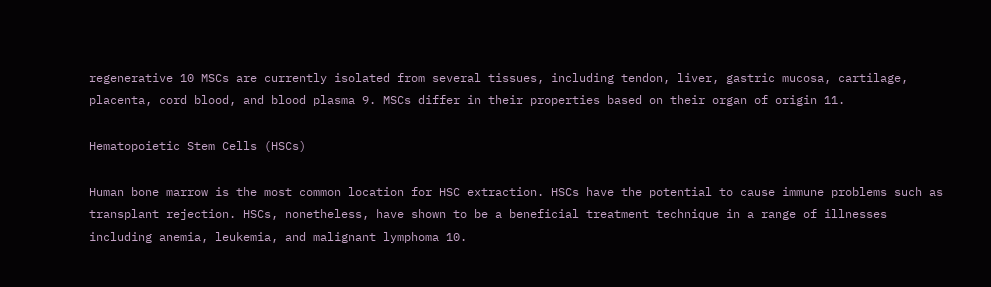regenerative 10 MSCs are currently isolated from several tissues, including tendon, liver, gastric mucosa, cartilage, placenta, cord blood, and blood plasma 9. MSCs differ in their properties based on their organ of origin 11.

Hematopoietic Stem Cells (HSCs)

Human bone marrow is the most common location for HSC extraction. HSCs have the potential to cause immune problems such as transplant rejection. HSCs, nonetheless, have shown to be a beneficial treatment technique in a range of illnesses including anemia, leukemia, and malignant lymphoma 10.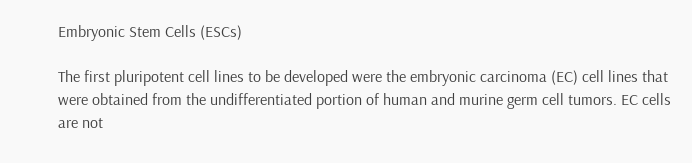Embryonic Stem Cells (ESCs)

The first pluripotent cell lines to be developed were the embryonic carcinoma (EC) cell lines that were obtained from the undifferentiated portion of human and murine germ cell tumors. EC cells are not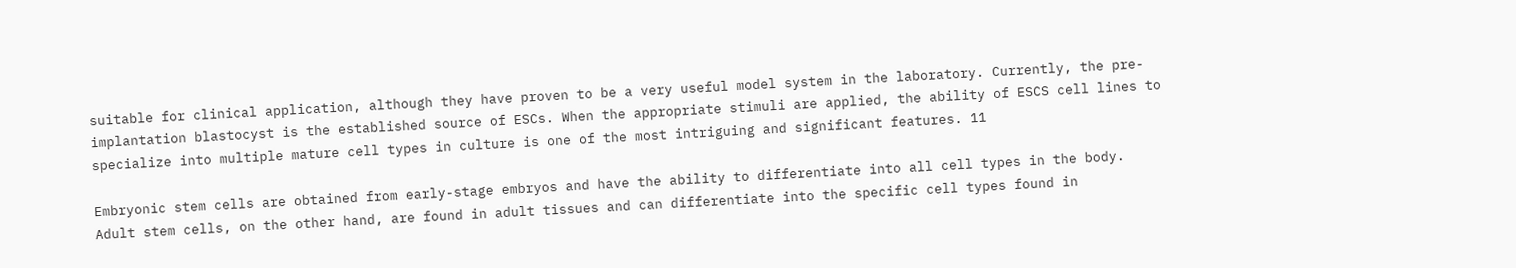suitable for clinical application, although they have proven to be a very useful model system in the laboratory. Currently, the pre-implantation blastocyst is the established source of ESCs. When the appropriate stimuli are applied, the ability of ESCS cell lines to specialize into multiple mature cell types in culture is one of the most intriguing and significant features. 11

Embryonic stem cells are obtained from early-stage embryos and have the ability to differentiate into all cell types in the body. Adult stem cells, on the other hand, are found in adult tissues and can differentiate into the specific cell types found in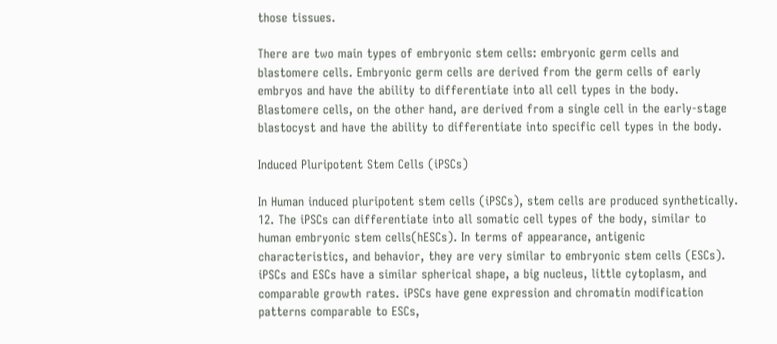those tissues.

There are two main types of embryonic stem cells: embryonic germ cells and blastomere cells. Embryonic germ cells are derived from the germ cells of early embryos and have the ability to differentiate into all cell types in the body. Blastomere cells, on the other hand, are derived from a single cell in the early-stage blastocyst and have the ability to differentiate into specific cell types in the body.

Induced Pluripotent Stem Cells (iPSCs)

In Human induced pluripotent stem cells (iPSCs), stem cells are produced synthetically. 12. The iPSCs can differentiate into all somatic cell types of the body, similar to human embryonic stem cells(hESCs). In terms of appearance, antigenic characteristics, and behavior, they are very similar to embryonic stem cells (ESCs). iPSCs and ESCs have a similar spherical shape, a big nucleus, little cytoplasm, and comparable growth rates. iPSCs have gene expression and chromatin modification patterns comparable to ESCs,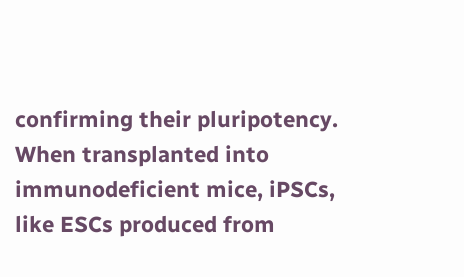confirming their pluripotency. When transplanted into immunodeficient mice, iPSCs, like ESCs produced from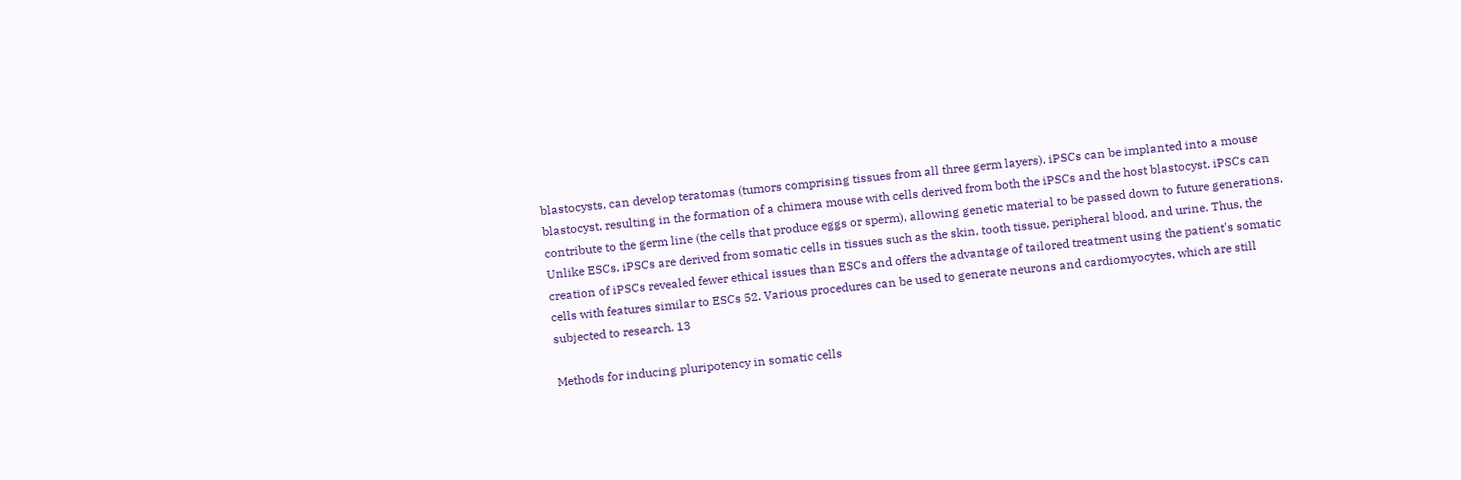blastocysts, can develop teratomas (tumors comprising tissues from all three germ layers). iPSCs can be implanted into a mouse blastocyst, resulting in the formation of a chimera mouse with cells derived from both the iPSCs and the host blastocyst. iPSCs can contribute to the germ line (the cells that produce eggs or sperm), allowing genetic material to be passed down to future generations. Unlike ESCs, iPSCs are derived from somatic cells in tissues such as the skin, tooth tissue, peripheral blood, and urine. Thus, the creation of iPSCs revealed fewer ethical issues than ESCs and offers the advantage of tailored treatment using the patient's somatic cells with features similar to ESCs 52. Various procedures can be used to generate neurons and cardiomyocytes, which are still subjected to research. 13

Methods for inducing pluripotency in somatic cells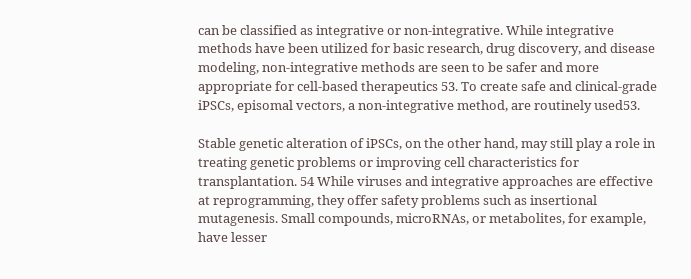can be classified as integrative or non-integrative. While integrative methods have been utilized for basic research, drug discovery, and disease modeling, non-integrative methods are seen to be safer and more appropriate for cell-based therapeutics 53. To create safe and clinical-grade iPSCs, episomal vectors, a non-integrative method, are routinely used53.

Stable genetic alteration of iPSCs, on the other hand, may still play a role in treating genetic problems or improving cell characteristics for transplantation. 54 While viruses and integrative approaches are effective at reprogramming, they offer safety problems such as insertional mutagenesis. Small compounds, microRNAs, or metabolites, for example, have lesser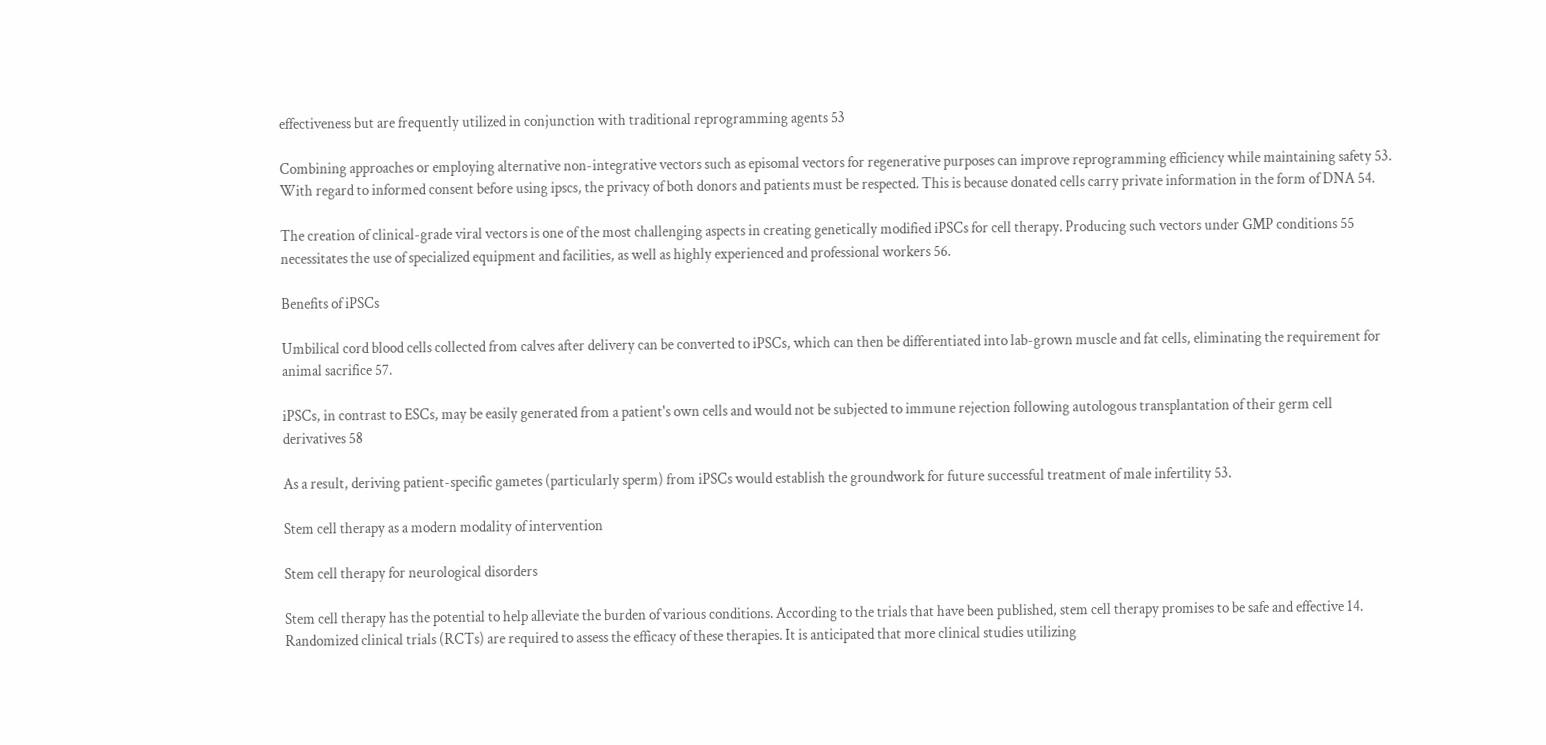effectiveness but are frequently utilized in conjunction with traditional reprogramming agents 53

Combining approaches or employing alternative non-integrative vectors such as episomal vectors for regenerative purposes can improve reprogramming efficiency while maintaining safety 53. With regard to informed consent before using ipscs, the privacy of both donors and patients must be respected. This is because donated cells carry private information in the form of DNA 54.

The creation of clinical-grade viral vectors is one of the most challenging aspects in creating genetically modified iPSCs for cell therapy. Producing such vectors under GMP conditions 55 necessitates the use of specialized equipment and facilities, as well as highly experienced and professional workers 56.

Benefits of iPSCs

Umbilical cord blood cells collected from calves after delivery can be converted to iPSCs, which can then be differentiated into lab-grown muscle and fat cells, eliminating the requirement for animal sacrifice 57.

iPSCs, in contrast to ESCs, may be easily generated from a patient's own cells and would not be subjected to immune rejection following autologous transplantation of their germ cell derivatives 58

As a result, deriving patient-specific gametes (particularly sperm) from iPSCs would establish the groundwork for future successful treatment of male infertility 53.

Stem cell therapy as a modern modality of intervention

Stem cell therapy for neurological disorders

Stem cell therapy has the potential to help alleviate the burden of various conditions. According to the trials that have been published, stem cell therapy promises to be safe and effective 14. Randomized clinical trials (RCTs) are required to assess the efficacy of these therapies. It is anticipated that more clinical studies utilizing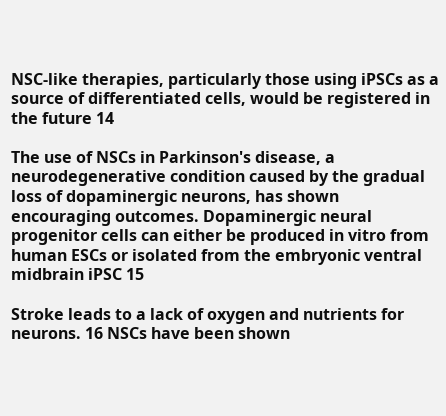NSC-like therapies, particularly those using iPSCs as a source of differentiated cells, would be registered in the future 14

The use of NSCs in Parkinson's disease, a neurodegenerative condition caused by the gradual loss of dopaminergic neurons, has shown encouraging outcomes. Dopaminergic neural progenitor cells can either be produced in vitro from human ESCs or isolated from the embryonic ventral midbrain iPSC 15

Stroke leads to a lack of oxygen and nutrients for neurons. 16 NSCs have been shown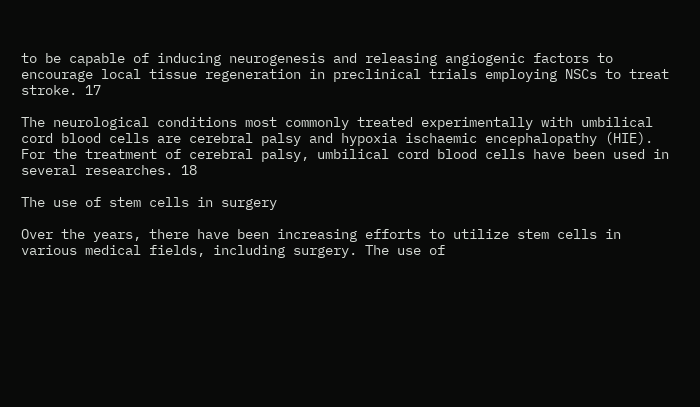to be capable of inducing neurogenesis and releasing angiogenic factors to encourage local tissue regeneration in preclinical trials employing NSCs to treat stroke. 17

The neurological conditions most commonly treated experimentally with umbilical cord blood cells are cerebral palsy and hypoxia ischaemic encephalopathy (HIE). For the treatment of cerebral palsy, umbilical cord blood cells have been used in several researches. 18

The use of stem cells in surgery

Over the years, there have been increasing efforts to utilize stem cells in various medical fields, including surgery. The use of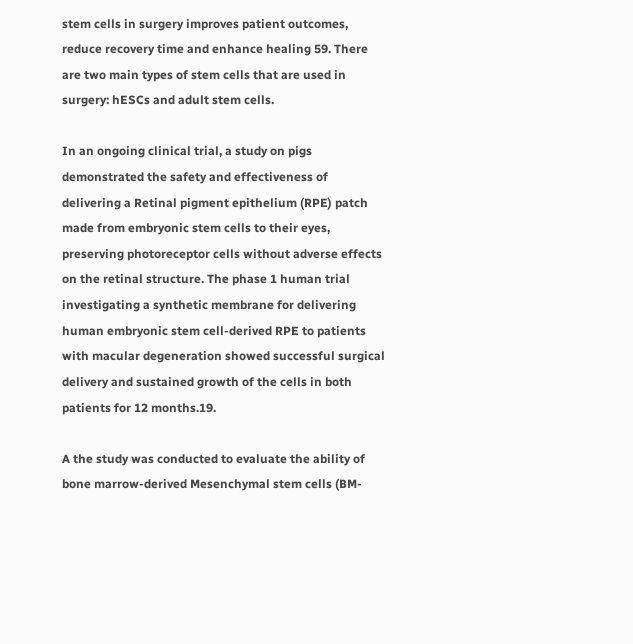stem cells in surgery improves patient outcomes, reduce recovery time and enhance healing 59. There are two main types of stem cells that are used in surgery: hESCs and adult stem cells.

In an ongoing clinical trial, a study on pigs demonstrated the safety and effectiveness of delivering a Retinal pigment epithelium (RPE) patch made from embryonic stem cells to their eyes, preserving photoreceptor cells without adverse effects on the retinal structure. The phase 1 human trial investigating a synthetic membrane for delivering human embryonic stem cell-derived RPE to patients with macular degeneration showed successful surgical delivery and sustained growth of the cells in both patients for 12 months.19.

A the study was conducted to evaluate the ability of bone marrow-derived Mesenchymal stem cells (BM-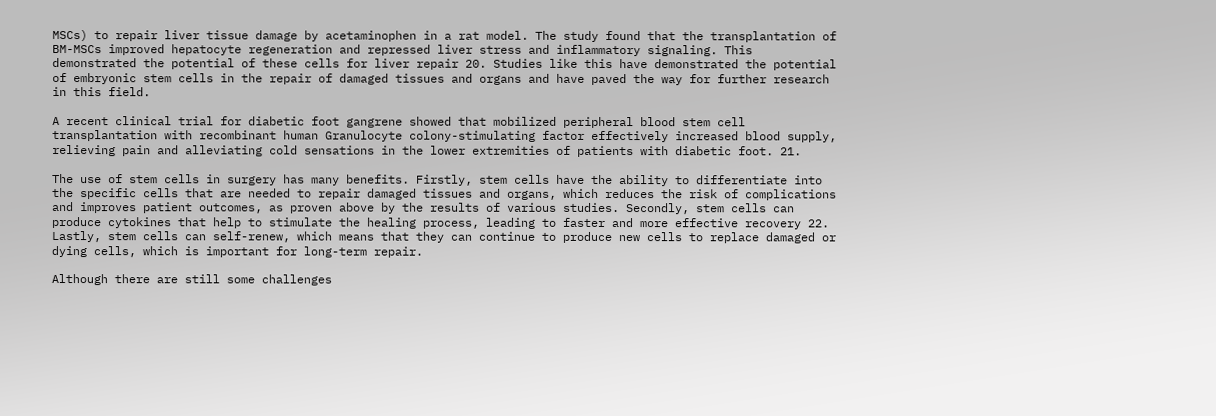MSCs) to repair liver tissue damage by acetaminophen in a rat model. The study found that the transplantation of BM-MSCs improved hepatocyte regeneration and repressed liver stress and inflammatory signaling. This demonstrated the potential of these cells for liver repair 20. Studies like this have demonstrated the potential of embryonic stem cells in the repair of damaged tissues and organs and have paved the way for further research in this field.

A recent clinical trial for diabetic foot gangrene showed that mobilized peripheral blood stem cell transplantation with recombinant human Granulocyte colony-stimulating factor effectively increased blood supply, relieving pain and alleviating cold sensations in the lower extremities of patients with diabetic foot. 21.

The use of stem cells in surgery has many benefits. Firstly, stem cells have the ability to differentiate into the specific cells that are needed to repair damaged tissues and organs, which reduces the risk of complications and improves patient outcomes, as proven above by the results of various studies. Secondly, stem cells can produce cytokines that help to stimulate the healing process, leading to faster and more effective recovery 22. Lastly, stem cells can self-renew, which means that they can continue to produce new cells to replace damaged or dying cells, which is important for long-term repair.

Although there are still some challenges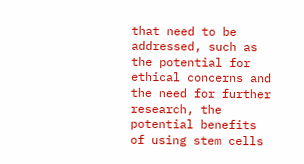that need to be addressed, such as the potential for ethical concerns and the need for further research, the potential benefits of using stem cells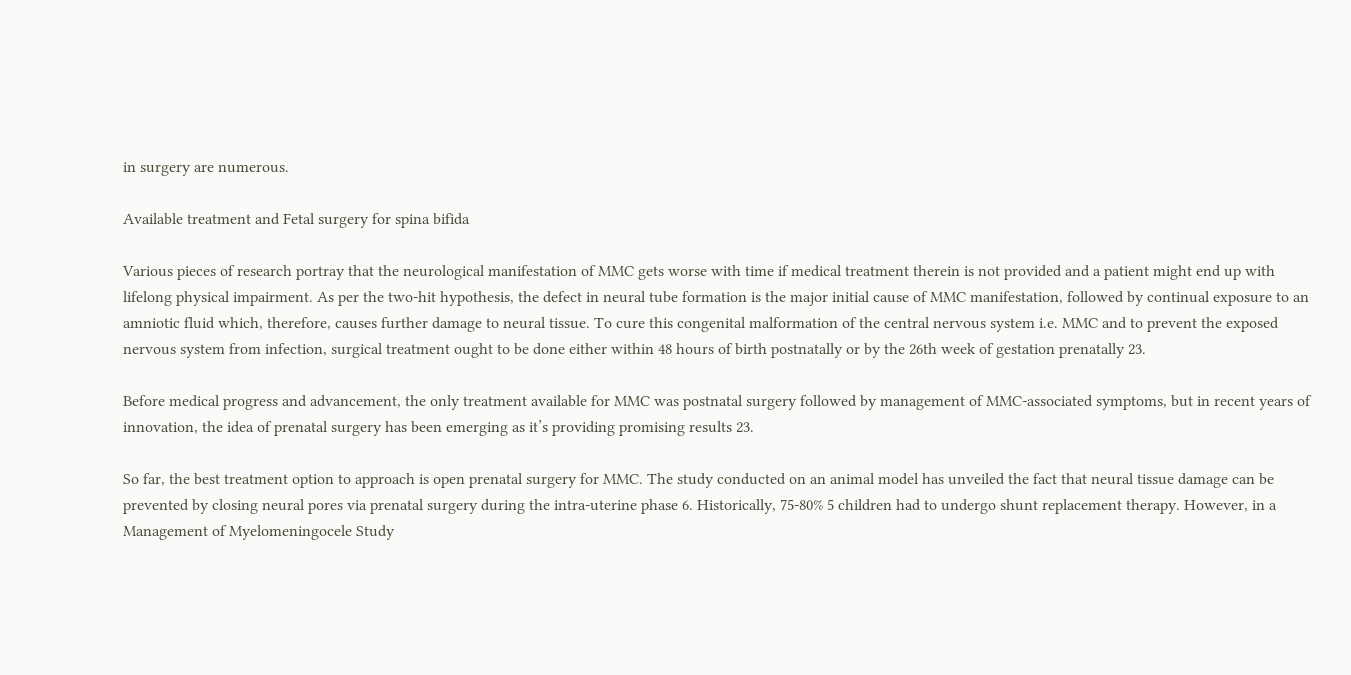in surgery are numerous.

Available treatment and Fetal surgery for spina bifida

Various pieces of research portray that the neurological manifestation of MMC gets worse with time if medical treatment therein is not provided and a patient might end up with lifelong physical impairment. As per the two-hit hypothesis, the defect in neural tube formation is the major initial cause of MMC manifestation, followed by continual exposure to an amniotic fluid which, therefore, causes further damage to neural tissue. To cure this congenital malformation of the central nervous system i.e. MMC and to prevent the exposed nervous system from infection, surgical treatment ought to be done either within 48 hours of birth postnatally or by the 26th week of gestation prenatally 23.

Before medical progress and advancement, the only treatment available for MMC was postnatal surgery followed by management of MMC-associated symptoms, but in recent years of innovation, the idea of prenatal surgery has been emerging as it’s providing promising results 23.

So far, the best treatment option to approach is open prenatal surgery for MMC. The study conducted on an animal model has unveiled the fact that neural tissue damage can be prevented by closing neural pores via prenatal surgery during the intra-uterine phase 6. Historically, 75-80% 5 children had to undergo shunt replacement therapy. However, in a Management of Myelomeningocele Study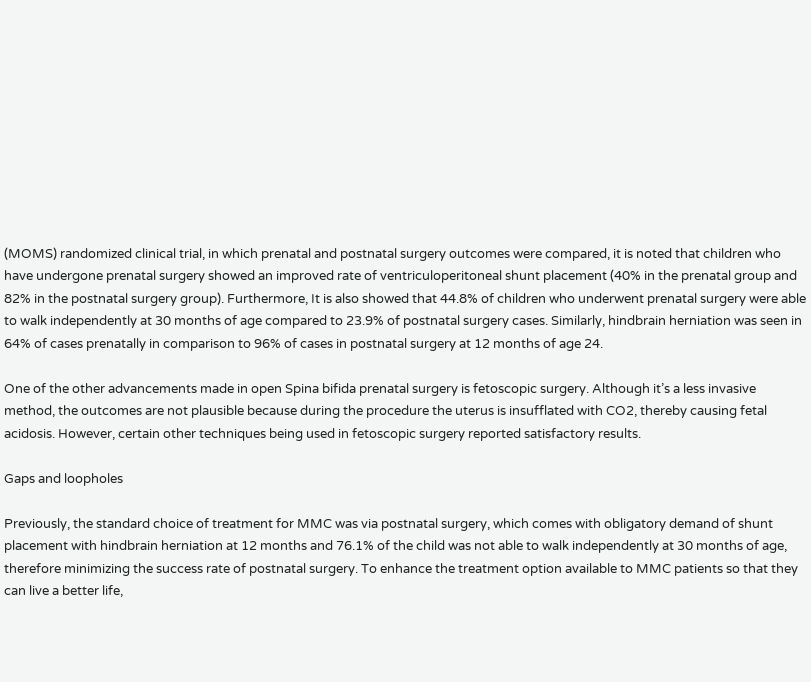(MOMS) randomized clinical trial, in which prenatal and postnatal surgery outcomes were compared, it is noted that children who have undergone prenatal surgery showed an improved rate of ventriculoperitoneal shunt placement (40% in the prenatal group and 82% in the postnatal surgery group). Furthermore, It is also showed that 44.8% of children who underwent prenatal surgery were able to walk independently at 30 months of age compared to 23.9% of postnatal surgery cases. Similarly, hindbrain herniation was seen in 64% of cases prenatally in comparison to 96% of cases in postnatal surgery at 12 months of age 24.

One of the other advancements made in open Spina bifida prenatal surgery is fetoscopic surgery. Although it’s a less invasive method, the outcomes are not plausible because during the procedure the uterus is insufflated with CO2, thereby causing fetal acidosis. However, certain other techniques being used in fetoscopic surgery reported satisfactory results.

Gaps and loopholes

Previously, the standard choice of treatment for MMC was via postnatal surgery, which comes with obligatory demand of shunt placement with hindbrain herniation at 12 months and 76.1% of the child was not able to walk independently at 30 months of age, therefore minimizing the success rate of postnatal surgery. To enhance the treatment option available to MMC patients so that they can live a better life,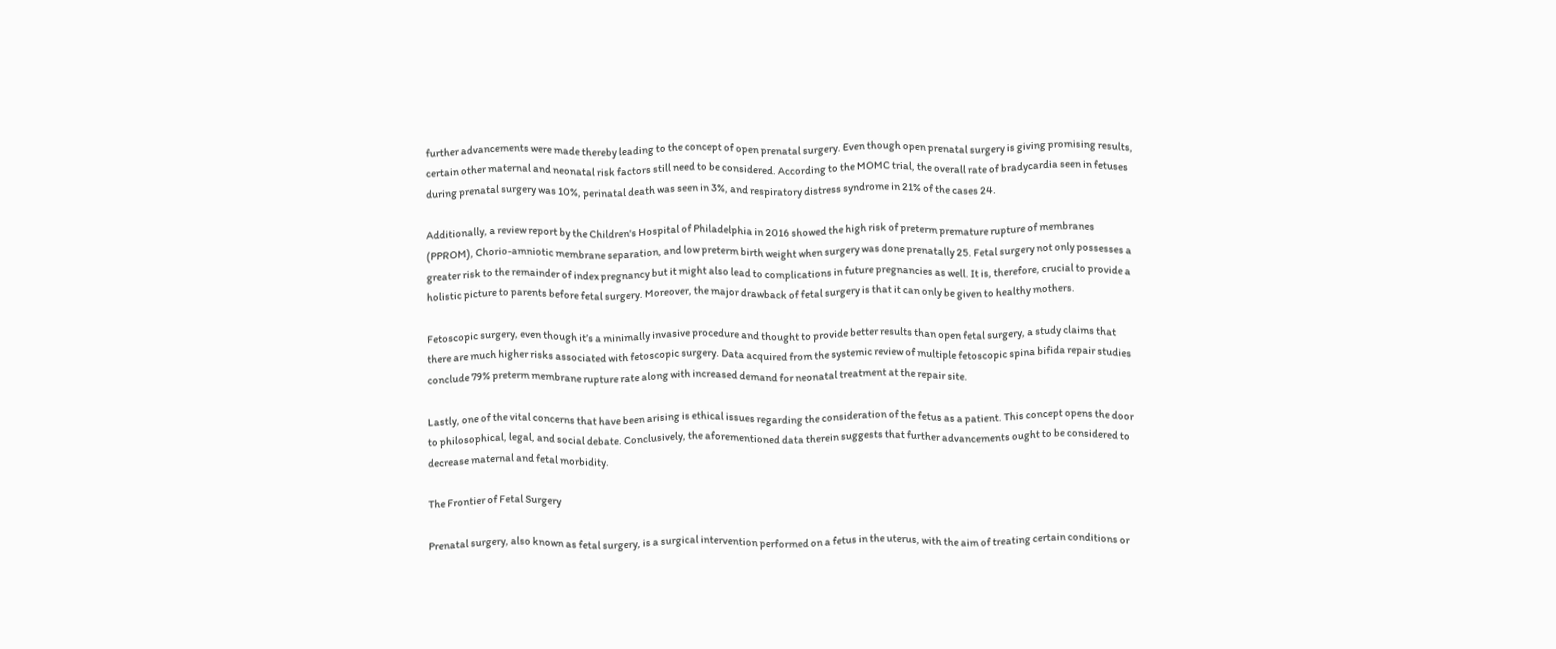further advancements were made thereby leading to the concept of open prenatal surgery. Even though open prenatal surgery is giving promising results, certain other maternal and neonatal risk factors still need to be considered. According to the MOMC trial, the overall rate of bradycardia seen in fetuses during prenatal surgery was 10%, perinatal death was seen in 3%, and respiratory distress syndrome in 21% of the cases 24.

Additionally, a review report by the Children's Hospital of Philadelphia in 2016 showed the high risk of preterm premature rupture of membranes (PPROM), Chorio-amniotic membrane separation, and low preterm birth weight when surgery was done prenatally 25. Fetal surgery not only possesses a greater risk to the remainder of index pregnancy but it might also lead to complications in future pregnancies as well. It is, therefore, crucial to provide a holistic picture to parents before fetal surgery. Moreover, the major drawback of fetal surgery is that it can only be given to healthy mothers.

Fetoscopic surgery, even though it’s a minimally invasive procedure and thought to provide better results than open fetal surgery, a study claims that there are much higher risks associated with fetoscopic surgery. Data acquired from the systemic review of multiple fetoscopic spina bifida repair studies conclude 79% preterm membrane rupture rate along with increased demand for neonatal treatment at the repair site.

Lastly, one of the vital concerns that have been arising is ethical issues regarding the consideration of the fetus as a patient. This concept opens the door to philosophical, legal, and social debate. Conclusively, the aforementioned data therein suggests that further advancements ought to be considered to decrease maternal and fetal morbidity.

The Frontier of Fetal Surgery

Prenatal surgery, also known as fetal surgery, is a surgical intervention performed on a fetus in the uterus, with the aim of treating certain conditions or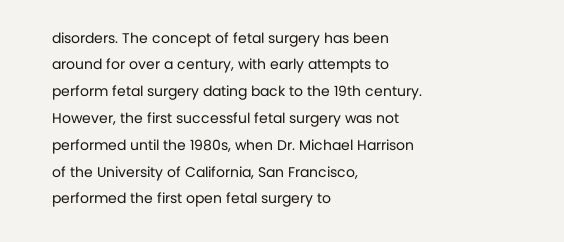disorders. The concept of fetal surgery has been around for over a century, with early attempts to perform fetal surgery dating back to the 19th century. However, the first successful fetal surgery was not performed until the 1980s, when Dr. Michael Harrison of the University of California, San Francisco, performed the first open fetal surgery to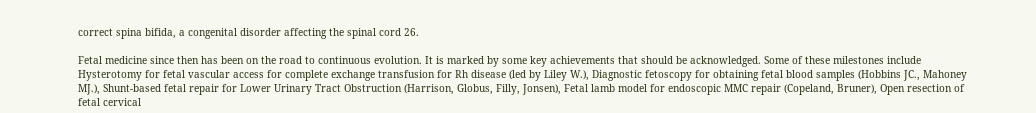correct spina bifida, a congenital disorder affecting the spinal cord 26.

Fetal medicine since then has been on the road to continuous evolution. It is marked by some key achievements that should be acknowledged. Some of these milestones include Hysterotomy for fetal vascular access for complete exchange transfusion for Rh disease (led by Liley W.), Diagnostic fetoscopy for obtaining fetal blood samples (Hobbins JC., Mahoney MJ.), Shunt-based fetal repair for Lower Urinary Tract Obstruction (Harrison, Globus, Filly, Jonsen), Fetal lamb model for endoscopic MMC repair (Copeland, Bruner), Open resection of fetal cervical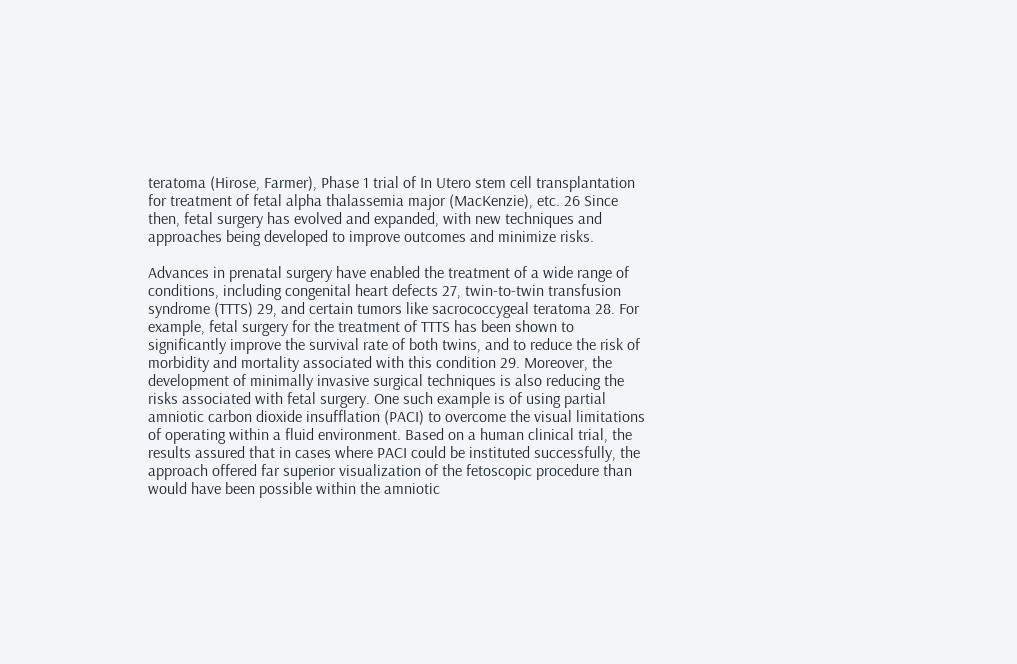teratoma (Hirose, Farmer), Phase 1 trial of In Utero stem cell transplantation for treatment of fetal alpha thalassemia major (MacKenzie), etc. 26 Since then, fetal surgery has evolved and expanded, with new techniques and approaches being developed to improve outcomes and minimize risks.

Advances in prenatal surgery have enabled the treatment of a wide range of conditions, including congenital heart defects 27, twin-to-twin transfusion syndrome (TTTS) 29, and certain tumors like sacrococcygeal teratoma 28. For example, fetal surgery for the treatment of TTTS has been shown to significantly improve the survival rate of both twins, and to reduce the risk of morbidity and mortality associated with this condition 29. Moreover, the development of minimally invasive surgical techniques is also reducing the risks associated with fetal surgery. One such example is of using partial amniotic carbon dioxide insufflation (PACI) to overcome the visual limitations of operating within a fluid environment. Based on a human clinical trial, the results assured that in cases where PACI could be instituted successfully, the approach offered far superior visualization of the fetoscopic procedure than would have been possible within the amniotic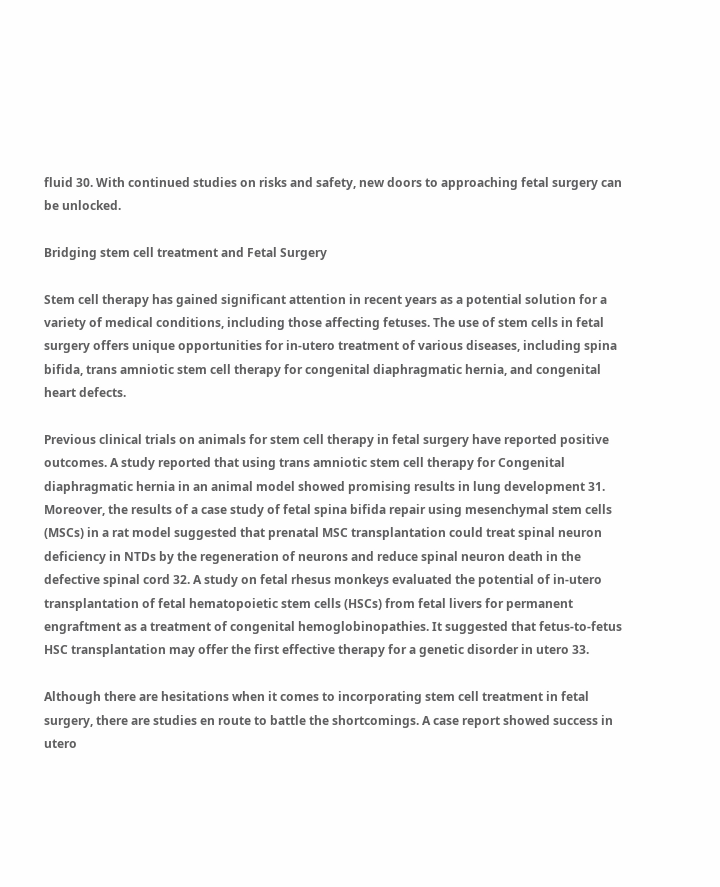fluid 30. With continued studies on risks and safety, new doors to approaching fetal surgery can be unlocked.

Bridging stem cell treatment and Fetal Surgery

Stem cell therapy has gained significant attention in recent years as a potential solution for a variety of medical conditions, including those affecting fetuses. The use of stem cells in fetal surgery offers unique opportunities for in-utero treatment of various diseases, including spina bifida, trans amniotic stem cell therapy for congenital diaphragmatic hernia, and congenital heart defects.

Previous clinical trials on animals for stem cell therapy in fetal surgery have reported positive outcomes. A study reported that using trans amniotic stem cell therapy for Congenital diaphragmatic hernia in an animal model showed promising results in lung development 31. Moreover, the results of a case study of fetal spina bifida repair using mesenchymal stem cells (MSCs) in a rat model suggested that prenatal MSC transplantation could treat spinal neuron deficiency in NTDs by the regeneration of neurons and reduce spinal neuron death in the defective spinal cord 32. A study on fetal rhesus monkeys evaluated the potential of in-utero transplantation of fetal hematopoietic stem cells (HSCs) from fetal livers for permanent engraftment as a treatment of congenital hemoglobinopathies. It suggested that fetus-to-fetus HSC transplantation may offer the first effective therapy for a genetic disorder in utero 33.

Although there are hesitations when it comes to incorporating stem cell treatment in fetal surgery, there are studies en route to battle the shortcomings. A case report showed success in utero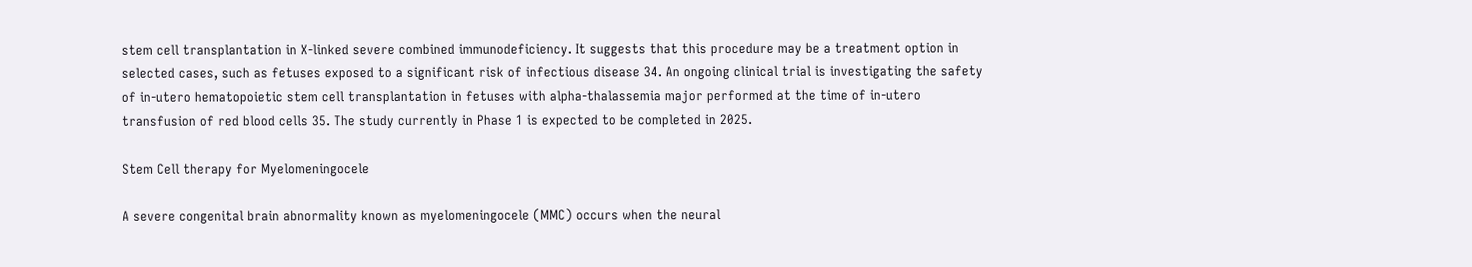stem cell transplantation in X-linked severe combined immunodeficiency. It suggests that this procedure may be a treatment option in selected cases, such as fetuses exposed to a significant risk of infectious disease 34. An ongoing clinical trial is investigating the safety of in-utero hematopoietic stem cell transplantation in fetuses with alpha-thalassemia major performed at the time of in-utero transfusion of red blood cells 35. The study currently in Phase 1 is expected to be completed in 2025.

Stem Cell therapy for Myelomeningocele

A severe congenital brain abnormality known as myelomeningocele (MMC) occurs when the neural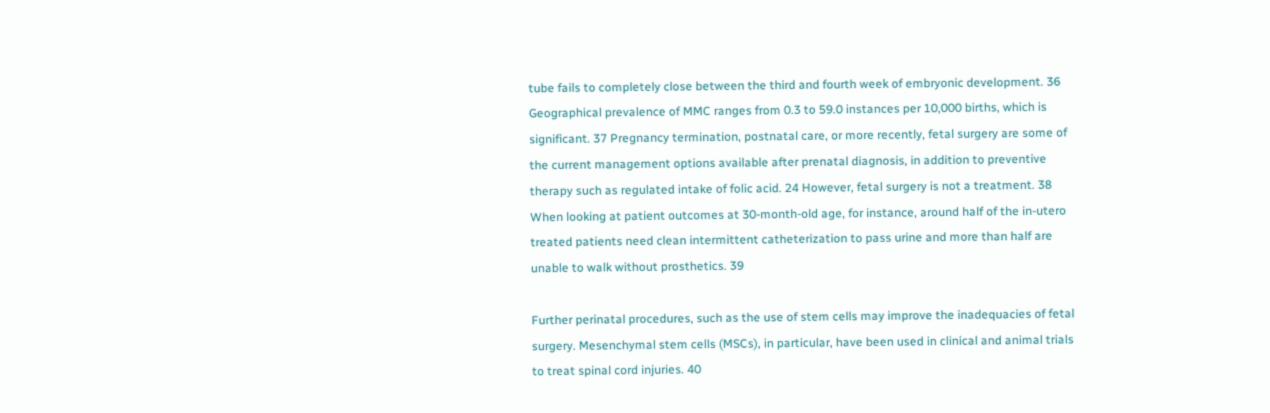tube fails to completely close between the third and fourth week of embryonic development. 36 Geographical prevalence of MMC ranges from 0.3 to 59.0 instances per 10,000 births, which is significant. 37 Pregnancy termination, postnatal care, or more recently, fetal surgery are some of the current management options available after prenatal diagnosis, in addition to preventive therapy such as regulated intake of folic acid. 24 However, fetal surgery is not a treatment. 38 When looking at patient outcomes at 30-month-old age, for instance, around half of the in-utero treated patients need clean intermittent catheterization to pass urine and more than half are unable to walk without prosthetics. 39

Further perinatal procedures, such as the use of stem cells may improve the inadequacies of fetal surgery. Mesenchymal stem cells (MSCs), in particular, have been used in clinical and animal trials to treat spinal cord injuries. 40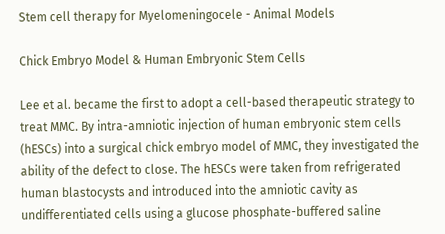Stem cell therapy for Myelomeningocele - Animal Models

Chick Embryo Model & Human Embryonic Stem Cells

Lee et al. became the first to adopt a cell-based therapeutic strategy to treat MMC. By intra-amniotic injection of human embryonic stem cells (hESCs) into a surgical chick embryo model of MMC, they investigated the ability of the defect to close. The hESCs were taken from refrigerated human blastocysts and introduced into the amniotic cavity as undifferentiated cells using a glucose phosphate-buffered saline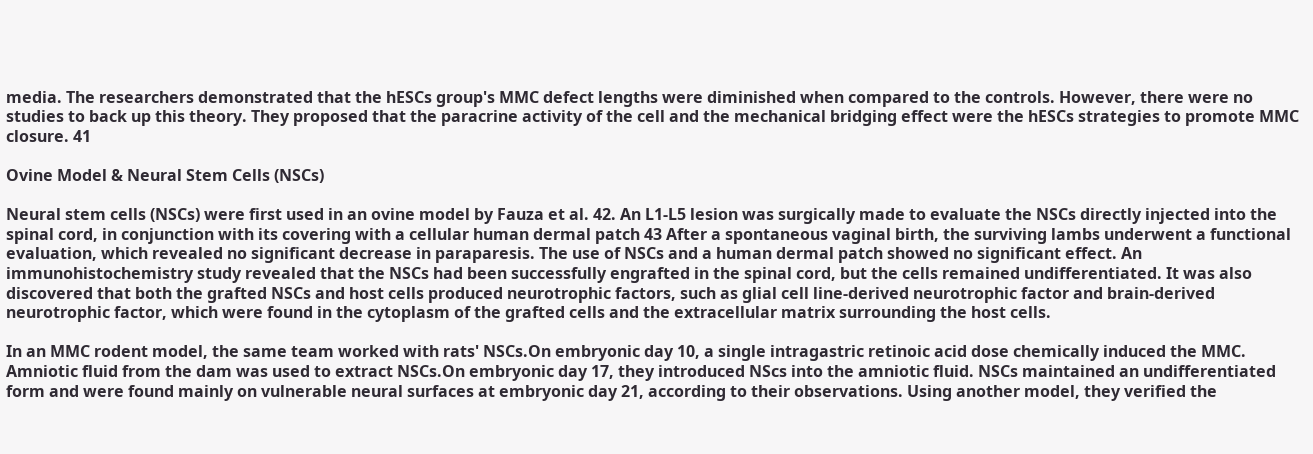media. The researchers demonstrated that the hESCs group's MMC defect lengths were diminished when compared to the controls. However, there were no studies to back up this theory. They proposed that the paracrine activity of the cell and the mechanical bridging effect were the hESCs strategies to promote MMC closure. 41

Ovine Model & Neural Stem Cells (NSCs)

Neural stem cells (NSCs) were first used in an ovine model by Fauza et al. 42. An L1-L5 lesion was surgically made to evaluate the NSCs directly injected into the spinal cord, in conjunction with its covering with a cellular human dermal patch 43 After a spontaneous vaginal birth, the surviving lambs underwent a functional evaluation, which revealed no significant decrease in paraparesis. The use of NSCs and a human dermal patch showed no significant effect. An immunohistochemistry study revealed that the NSCs had been successfully engrafted in the spinal cord, but the cells remained undifferentiated. It was also discovered that both the grafted NSCs and host cells produced neurotrophic factors, such as glial cell line-derived neurotrophic factor and brain-derived neurotrophic factor, which were found in the cytoplasm of the grafted cells and the extracellular matrix surrounding the host cells.

In an MMC rodent model, the same team worked with rats' NSCs.On embryonic day 10, a single intragastric retinoic acid dose chemically induced the MMC. Amniotic fluid from the dam was used to extract NSCs.On embryonic day 17, they introduced NScs into the amniotic fluid. NSCs maintained an undifferentiated form and were found mainly on vulnerable neural surfaces at embryonic day 21, according to their observations. Using another model, they verified the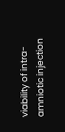viability of intra-amniotic injection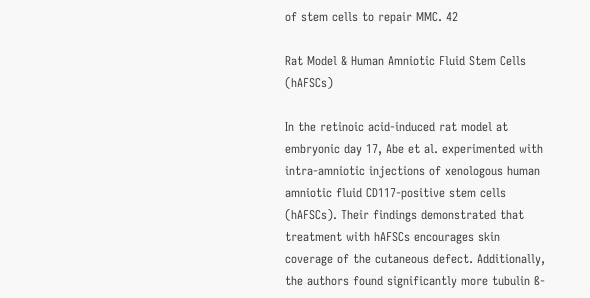of stem cells to repair MMC. 42

Rat Model & Human Amniotic Fluid Stem Cells (hAFSCs)

In the retinoic acid-induced rat model at embryonic day 17, Abe et al. experimented with intra-amniotic injections of xenologous human amniotic fluid CD117-positive stem cells (hAFSCs). Their findings demonstrated that treatment with hAFSCs encourages skin coverage of the cutaneous defect. Additionally, the authors found significantly more tubulin ß-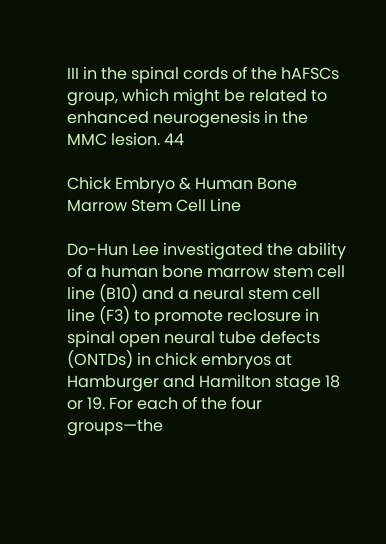III in the spinal cords of the hAFSCs group, which might be related to enhanced neurogenesis in the MMC lesion. 44

Chick Embryo & Human Bone Marrow Stem Cell Line

Do-Hun Lee investigated the ability of a human bone marrow stem cell line (B10) and a neural stem cell line (F3) to promote reclosure in spinal open neural tube defects (ONTDs) in chick embryos at Hamburger and Hamilton stage 18 or 19. For each of the four groups—the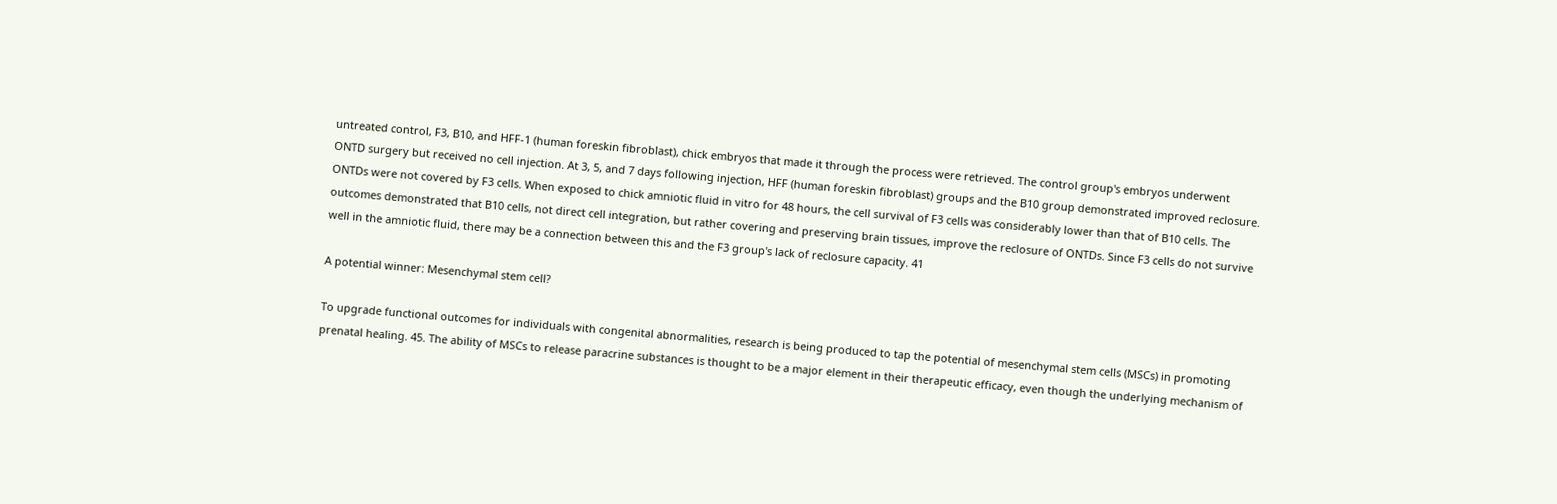untreated control, F3, B10, and HFF-1 (human foreskin fibroblast), chick embryos that made it through the process were retrieved. The control group's embryos underwent ONTD surgery but received no cell injection. At 3, 5, and 7 days following injection, HFF (human foreskin fibroblast) groups and the B10 group demonstrated improved reclosure. ONTDs were not covered by F3 cells. When exposed to chick amniotic fluid in vitro for 48 hours, the cell survival of F3 cells was considerably lower than that of B10 cells. The outcomes demonstrated that B10 cells, not direct cell integration, but rather covering and preserving brain tissues, improve the reclosure of ONTDs. Since F3 cells do not survive well in the amniotic fluid, there may be a connection between this and the F3 group's lack of reclosure capacity. 41

A potential winner: Mesenchymal stem cell?

To upgrade functional outcomes for individuals with congenital abnormalities, research is being produced to tap the potential of mesenchymal stem cells (MSCs) in promoting prenatal healing. 45. The ability of MSCs to release paracrine substances is thought to be a major element in their therapeutic efficacy, even though the underlying mechanism of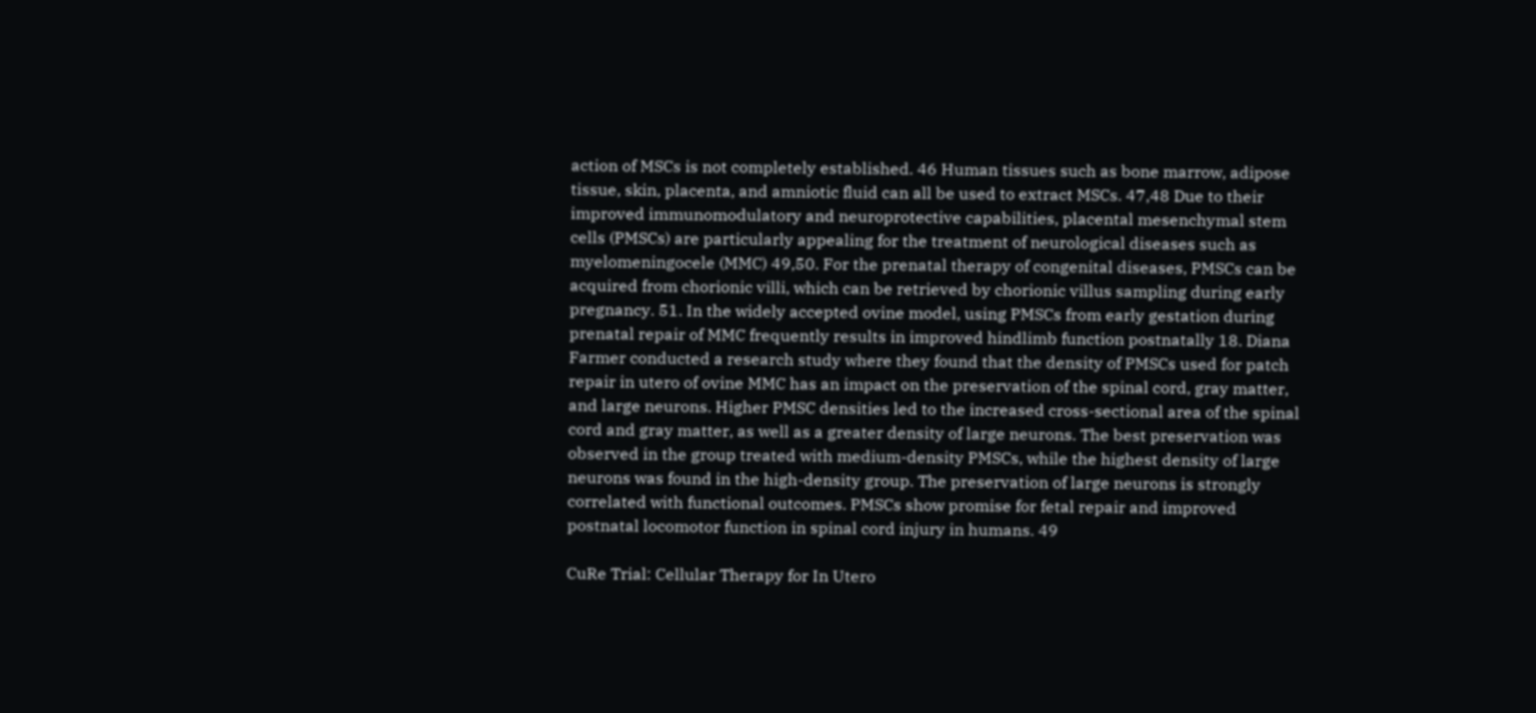action of MSCs is not completely established. 46 Human tissues such as bone marrow, adipose tissue, skin, placenta, and amniotic fluid can all be used to extract MSCs. 47,48 Due to their improved immunomodulatory and neuroprotective capabilities, placental mesenchymal stem cells (PMSCs) are particularly appealing for the treatment of neurological diseases such as myelomeningocele (MMC) 49,50. For the prenatal therapy of congenital diseases, PMSCs can be acquired from chorionic villi, which can be retrieved by chorionic villus sampling during early pregnancy. 51. In the widely accepted ovine model, using PMSCs from early gestation during prenatal repair of MMC frequently results in improved hindlimb function postnatally 18. Diana Farmer conducted a research study where they found that the density of PMSCs used for patch repair in utero of ovine MMC has an impact on the preservation of the spinal cord, gray matter, and large neurons. Higher PMSC densities led to the increased cross-sectional area of the spinal cord and gray matter, as well as a greater density of large neurons. The best preservation was observed in the group treated with medium-density PMSCs, while the highest density of large neurons was found in the high-density group. The preservation of large neurons is strongly correlated with functional outcomes. PMSCs show promise for fetal repair and improved postnatal locomotor function in spinal cord injury in humans. 49

CuRe Trial: Cellular Therapy for In Utero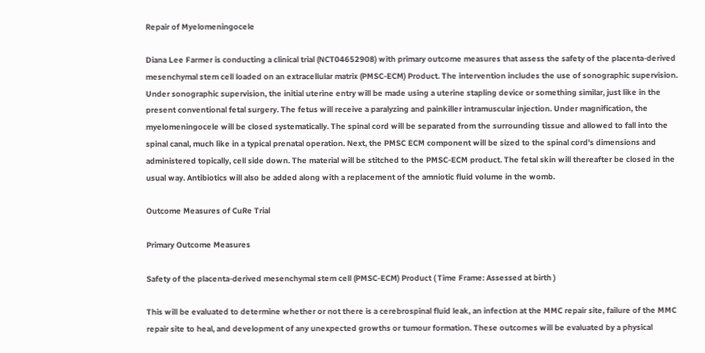Repair of Myelomeningocele

Diana Lee Farmer is conducting a clinical trial (NCT04652908) with primary outcome measures that assess the safety of the placenta-derived mesenchymal stem cell loaded on an extracellular matrix (PMSC-ECM) Product. The intervention includes the use of sonographic supervision. Under sonographic supervision, the initial uterine entry will be made using a uterine stapling device or something similar, just like in the present conventional fetal surgery. The fetus will receive a paralyzing and painkiller intramuscular injection. Under magnification, the myelomeningocele will be closed systematically. The spinal cord will be separated from the surrounding tissue and allowed to fall into the spinal canal, much like in a typical prenatal operation. Next, the PMSC ECM component will be sized to the spinal cord's dimensions and administered topically, cell side down. The material will be stitched to the PMSC-ECM product. The fetal skin will thereafter be closed in the usual way. Antibiotics will also be added along with a replacement of the amniotic fluid volume in the womb.

Outcome Measures of CuRe Trial

Primary Outcome Measures

Safety of the placenta-derived mesenchymal stem cell (PMSC-ECM) Product ( Time Frame: Assessed at birth )

This will be evaluated to determine whether or not there is a cerebrospinal fluid leak, an infection at the MMC repair site, failure of the MMC repair site to heal, and development of any unexpected growths or tumour formation. These outcomes will be evaluated by a physical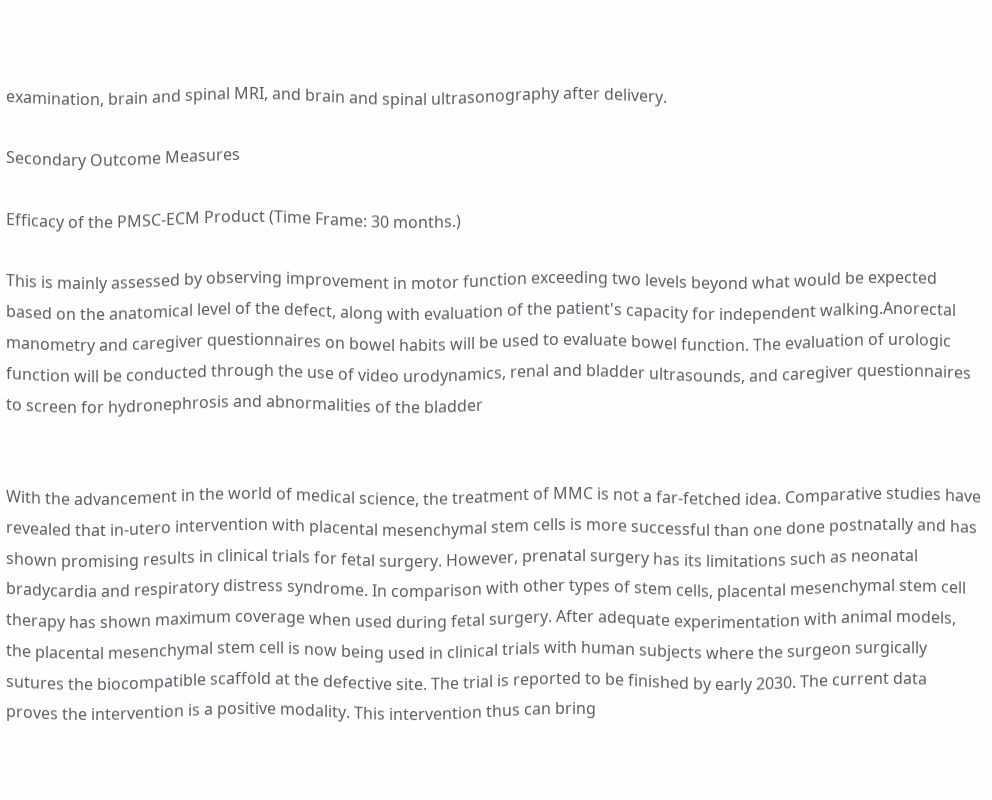examination, brain and spinal MRI, and brain and spinal ultrasonography after delivery.

Secondary Outcome Measures

Efficacy of the PMSC-ECM Product (Time Frame: 30 months.)

This is mainly assessed by observing improvement in motor function exceeding two levels beyond what would be expected based on the anatomical level of the defect, along with evaluation of the patient's capacity for independent walking.Anorectal manometry and caregiver questionnaires on bowel habits will be used to evaluate bowel function. The evaluation of urologic function will be conducted through the use of video urodynamics, renal and bladder ultrasounds, and caregiver questionnaires to screen for hydronephrosis and abnormalities of the bladder


With the advancement in the world of medical science, the treatment of MMC is not a far-fetched idea. Comparative studies have revealed that in-utero intervention with placental mesenchymal stem cells is more successful than one done postnatally and has shown promising results in clinical trials for fetal surgery. However, prenatal surgery has its limitations such as neonatal bradycardia and respiratory distress syndrome. In comparison with other types of stem cells, placental mesenchymal stem cell therapy has shown maximum coverage when used during fetal surgery. After adequate experimentation with animal models, the placental mesenchymal stem cell is now being used in clinical trials with human subjects where the surgeon surgically sutures the biocompatible scaffold at the defective site. The trial is reported to be finished by early 2030. The current data proves the intervention is a positive modality. This intervention thus can bring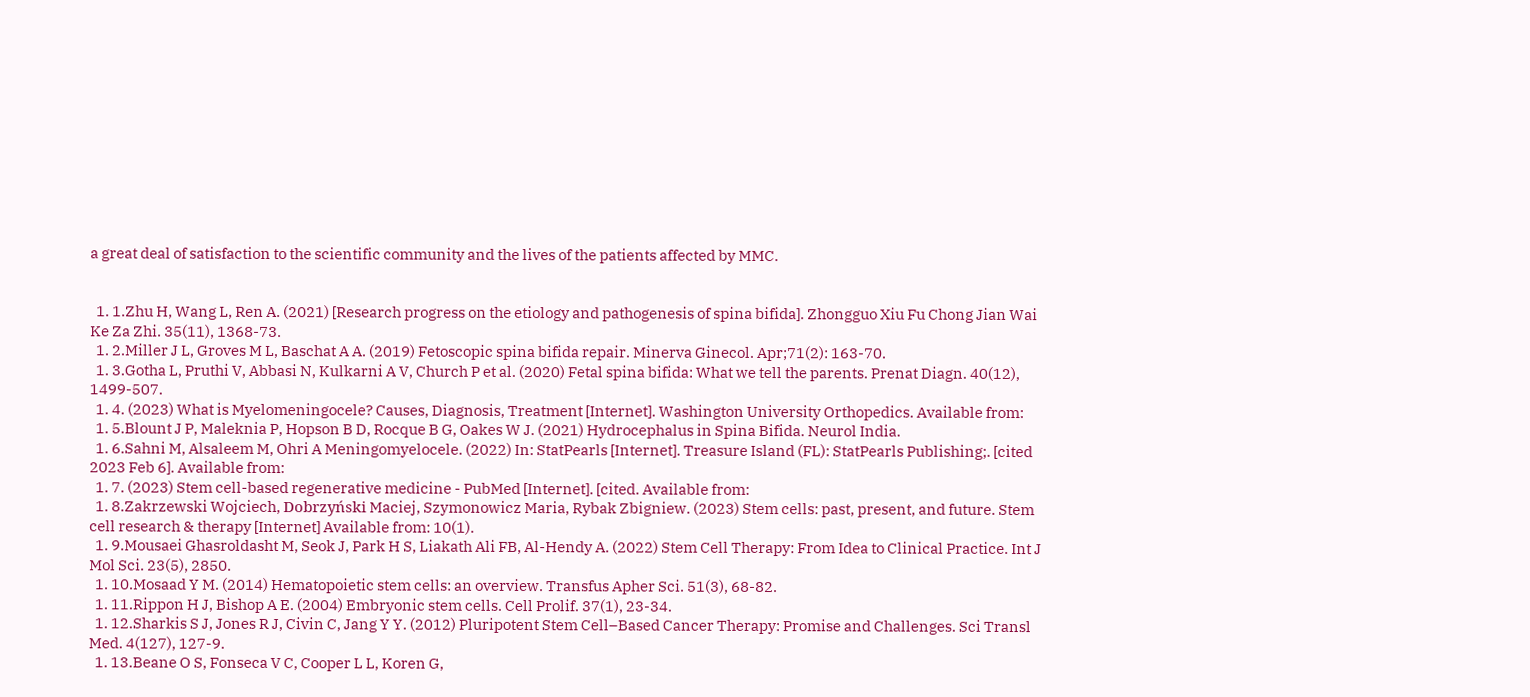a great deal of satisfaction to the scientific community and the lives of the patients affected by MMC.


  1. 1.Zhu H, Wang L, Ren A. (2021) [Research progress on the etiology and pathogenesis of spina bifida]. Zhongguo Xiu Fu Chong Jian Wai Ke Za Zhi. 35(11), 1368-73.
  1. 2.Miller J L, Groves M L, Baschat A A. (2019) Fetoscopic spina bifida repair. Minerva Ginecol. Apr;71(2): 163-70.
  1. 3.Gotha L, Pruthi V, Abbasi N, Kulkarni A V, Church P et al. (2020) Fetal spina bifida: What we tell the parents. Prenat Diagn. 40(12), 1499-507.
  1. 4. (2023) What is Myelomeningocele? Causes, Diagnosis, Treatment [Internet]. Washington University Orthopedics. Available from:
  1. 5.Blount J P, Maleknia P, Hopson B D, Rocque B G, Oakes W J. (2021) Hydrocephalus in Spina Bifida. Neurol India.
  1. 6.Sahni M, Alsaleem M, Ohri A Meningomyelocele. (2022) In: StatPearls [Internet]. Treasure Island (FL): StatPearls Publishing;. [cited 2023 Feb 6]. Available from:
  1. 7. (2023) Stem cell-based regenerative medicine - PubMed [Internet]. [cited. Available from:
  1. 8.Zakrzewski Wojciech, Dobrzyński Maciej, Szymonowicz Maria, Rybak Zbigniew. (2023) Stem cells: past, present, and future. Stem cell research & therapy [Internet] Available from: 10(1).
  1. 9.Mousaei Ghasroldasht M, Seok J, Park H S, Liakath Ali FB, Al-Hendy A. (2022) Stem Cell Therapy: From Idea to Clinical Practice. Int J Mol Sci. 23(5), 2850.
  1. 10.Mosaad Y M. (2014) Hematopoietic stem cells: an overview. Transfus Apher Sci. 51(3), 68-82.
  1. 11.Rippon H J, Bishop A E. (2004) Embryonic stem cells. Cell Prolif. 37(1), 23-34.
  1. 12.Sharkis S J, Jones R J, Civin C, Jang Y Y. (2012) Pluripotent Stem Cell–Based Cancer Therapy: Promise and Challenges. Sci Transl Med. 4(127), 127-9.
  1. 13.Beane O S, Fonseca V C, Cooper L L, Koren G,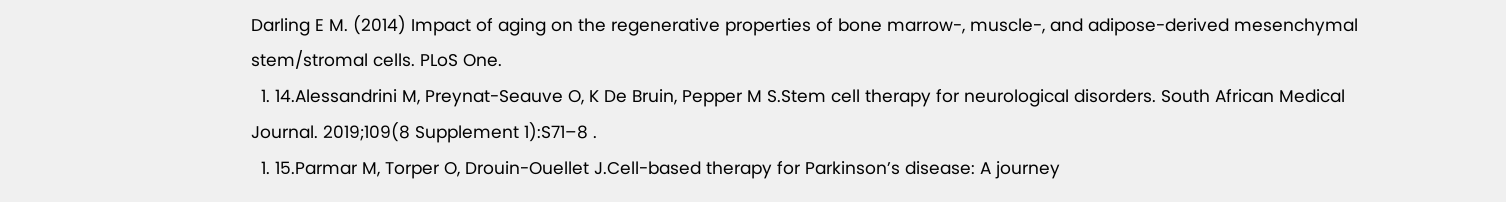Darling E M. (2014) Impact of aging on the regenerative properties of bone marrow-, muscle-, and adipose-derived mesenchymal stem/stromal cells. PLoS One.
  1. 14.Alessandrini M, Preynat-Seauve O, K De Bruin, Pepper M S.Stem cell therapy for neurological disorders. South African Medical Journal. 2019;109(8 Supplement 1):S71–8 .
  1. 15.Parmar M, Torper O, Drouin-Ouellet J.Cell-based therapy for Parkinson’s disease: A journey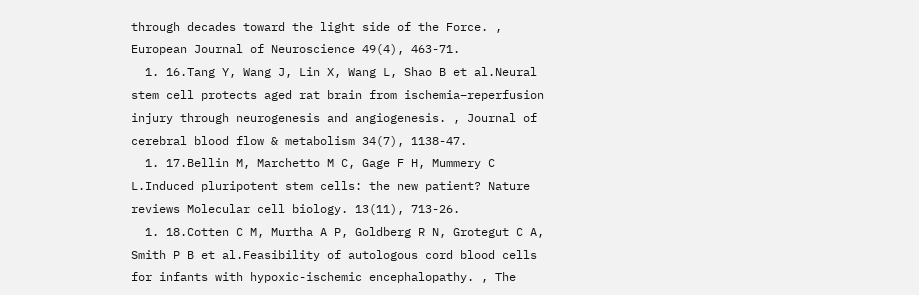through decades toward the light side of the Force. , European Journal of Neuroscience 49(4), 463-71.
  1. 16.Tang Y, Wang J, Lin X, Wang L, Shao B et al.Neural stem cell protects aged rat brain from ischemia–reperfusion injury through neurogenesis and angiogenesis. , Journal of cerebral blood flow & metabolism 34(7), 1138-47.
  1. 17.Bellin M, Marchetto M C, Gage F H, Mummery C L.Induced pluripotent stem cells: the new patient? Nature reviews Molecular cell biology. 13(11), 713-26.
  1. 18.Cotten C M, Murtha A P, Goldberg R N, Grotegut C A, Smith P B et al.Feasibility of autologous cord blood cells for infants with hypoxic-ischemic encephalopathy. , The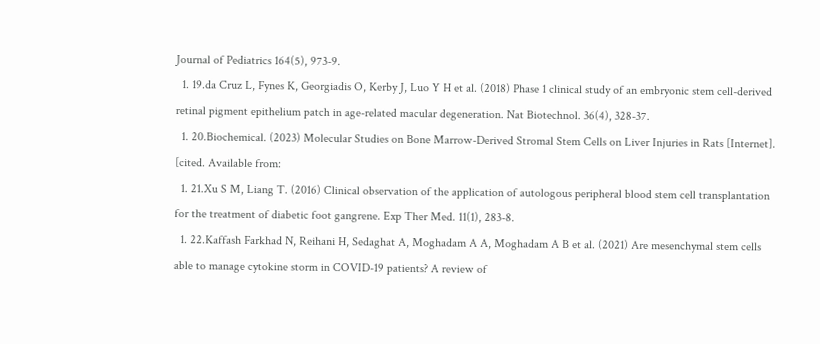Journal of Pediatrics 164(5), 973-9.
  1. 19.da Cruz L, Fynes K, Georgiadis O, Kerby J, Luo Y H et al. (2018) Phase 1 clinical study of an embryonic stem cell-derived retinal pigment epithelium patch in age-related macular degeneration. Nat Biotechnol. 36(4), 328-37.
  1. 20.Biochemical. (2023) Molecular Studies on Bone Marrow-Derived Stromal Stem Cells on Liver Injuries in Rats [Internet]. [cited. Available from:
  1. 21.Xu S M, Liang T. (2016) Clinical observation of the application of autologous peripheral blood stem cell transplantation for the treatment of diabetic foot gangrene. Exp Ther Med. 11(1), 283-8.
  1. 22.Kaffash Farkhad N, Reihani H, Sedaghat A, Moghadam A A, Moghadam A B et al. (2021) Are mesenchymal stem cells able to manage cytokine storm in COVID-19 patients? A review of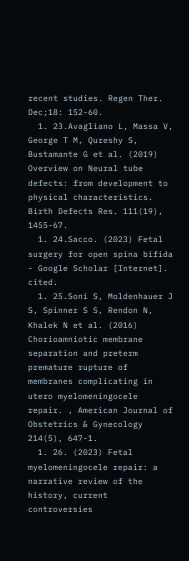recent studies. Regen Ther. Dec;18: 152-60.
  1. 23.Avagliano L, Massa V, George T M, Qureshy S, Bustamante G et al. (2019) Overview on Neural tube defects: from development to physical characteristics. Birth Defects Res. 111(19), 1455-67.
  1. 24.Sacco. (2023) Fetal surgery for open spina bifida - Google Scholar [Internet]. cited.
  1. 25.Soni S, Moldenhauer J S, Spinner S S, Rendon N, Khalek N et al. (2016) Chorioamniotic membrane separation and preterm premature rupture of membranes complicating in utero myelomeningocele repair. , American Journal of Obstetrics & Gynecology 214(5), 647-1.
  1. 26. (2023) Fetal myelomeningocele repair: a narrative review of the history, current controversies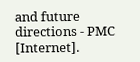and future directions - PMC [Internet].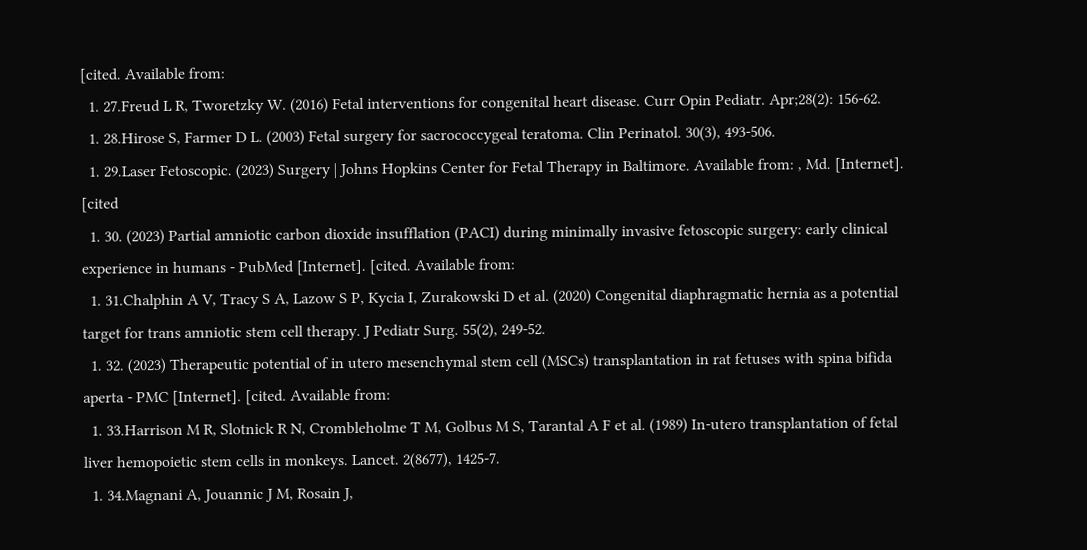[cited. Available from:
  1. 27.Freud L R, Tworetzky W. (2016) Fetal interventions for congenital heart disease. Curr Opin Pediatr. Apr;28(2): 156-62.
  1. 28.Hirose S, Farmer D L. (2003) Fetal surgery for sacrococcygeal teratoma. Clin Perinatol. 30(3), 493-506.
  1. 29.Laser Fetoscopic. (2023) Surgery | Johns Hopkins Center for Fetal Therapy in Baltimore. Available from: , Md. [Internet]. [cited
  1. 30. (2023) Partial amniotic carbon dioxide insufflation (PACI) during minimally invasive fetoscopic surgery: early clinical experience in humans - PubMed [Internet]. [cited. Available from:
  1. 31.Chalphin A V, Tracy S A, Lazow S P, Kycia I, Zurakowski D et al. (2020) Congenital diaphragmatic hernia as a potential target for trans amniotic stem cell therapy. J Pediatr Surg. 55(2), 249-52.
  1. 32. (2023) Therapeutic potential of in utero mesenchymal stem cell (MSCs) transplantation in rat fetuses with spina bifida aperta - PMC [Internet]. [cited. Available from:
  1. 33.Harrison M R, Slotnick R N, Crombleholme T M, Golbus M S, Tarantal A F et al. (1989) In-utero transplantation of fetal liver hemopoietic stem cells in monkeys. Lancet. 2(8677), 1425-7.
  1. 34.Magnani A, Jouannic J M, Rosain J,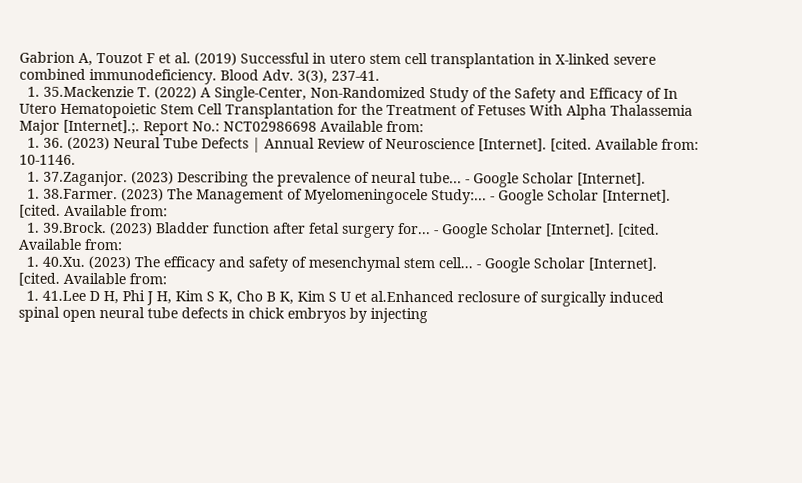Gabrion A, Touzot F et al. (2019) Successful in utero stem cell transplantation in X-linked severe combined immunodeficiency. Blood Adv. 3(3), 237-41.
  1. 35.Mackenzie T. (2022) A Single-Center, Non-Randomized Study of the Safety and Efficacy of In Utero Hematopoietic Stem Cell Transplantation for the Treatment of Fetuses With Alpha Thalassemia Major [Internet].;. Report No.: NCT02986698 Available from:
  1. 36. (2023) Neural Tube Defects | Annual Review of Neuroscience [Internet]. [cited. Available from: 10-1146.
  1. 37.Zaganjor. (2023) Describing the prevalence of neural tube... - Google Scholar [Internet].
  1. 38.Farmer. (2023) The Management of Myelomeningocele Study:... - Google Scholar [Internet]. [cited. Available from:
  1. 39.Brock. (2023) Bladder function after fetal surgery for... - Google Scholar [Internet]. [cited. Available from:
  1. 40.Xu. (2023) The efficacy and safety of mesenchymal stem cell... - Google Scholar [Internet]. [cited. Available from:
  1. 41.Lee D H, Phi J H, Kim S K, Cho B K, Kim S U et al.Enhanced reclosure of surgically induced spinal open neural tube defects in chick embryos by injecting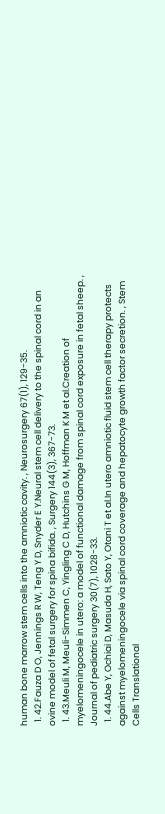human bone marrow stem cells into the amniotic cavity. , Neurosurgery 67(1), 129-35.
  1. 42.Fauza D O, Jennings R W, Teng Y D, Snyder E Y.Neural stem cell delivery to the spinal cord in an ovine model of fetal surgery for spina bifida. , Surgery 144(3), 367-73.
  1. 43.Meuli M, Meuli-Simmen C, Yingling C D, Hutchins G M, Hoffman K M et al.Creation of myelomeningocele in utero: a model of functional damage from spinal cord exposure in fetal sheep. , Journal of pediatric surgery 30(7), 1028-33.
  1. 44.Abe Y, Ochiai D, Masuda H, Sato Y, Otani T et al.In utero amniotic fluid stem cell therapy protects against myelomeningocele via spinal cord coverage and hepatocyte growth factor secretion. , Stem Cells Translational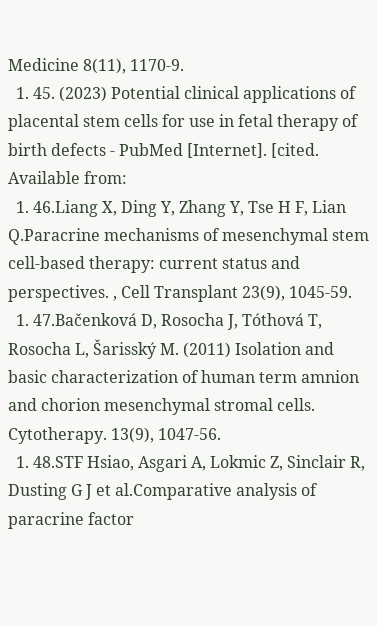Medicine 8(11), 1170-9.
  1. 45. (2023) Potential clinical applications of placental stem cells for use in fetal therapy of birth defects - PubMed [Internet]. [cited. Available from:
  1. 46.Liang X, Ding Y, Zhang Y, Tse H F, Lian Q.Paracrine mechanisms of mesenchymal stem cell-based therapy: current status and perspectives. , Cell Transplant 23(9), 1045-59.
  1. 47.Bačenková D, Rosocha J, Tóthová T, Rosocha L, Šarisský M. (2011) Isolation and basic characterization of human term amnion and chorion mesenchymal stromal cells. Cytotherapy. 13(9), 1047-56.
  1. 48.STF Hsiao, Asgari A, Lokmic Z, Sinclair R, Dusting G J et al.Comparative analysis of paracrine factor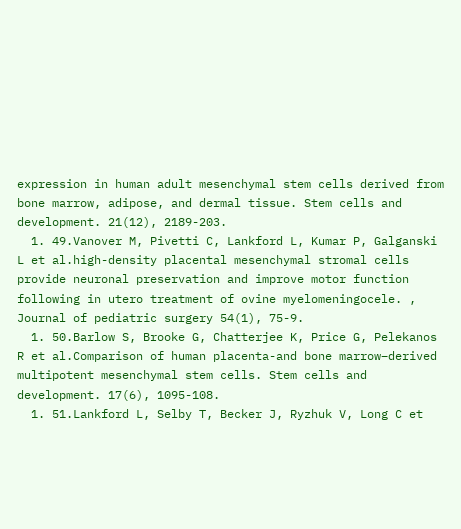expression in human adult mesenchymal stem cells derived from bone marrow, adipose, and dermal tissue. Stem cells and development. 21(12), 2189-203.
  1. 49.Vanover M, Pivetti C, Lankford L, Kumar P, Galganski L et al.high-density placental mesenchymal stromal cells provide neuronal preservation and improve motor function following in utero treatment of ovine myelomeningocele. , Journal of pediatric surgery 54(1), 75-9.
  1. 50.Barlow S, Brooke G, Chatterjee K, Price G, Pelekanos R et al.Comparison of human placenta-and bone marrow–derived multipotent mesenchymal stem cells. Stem cells and development. 17(6), 1095-108.
  1. 51.Lankford L, Selby T, Becker J, Ryzhuk V, Long C et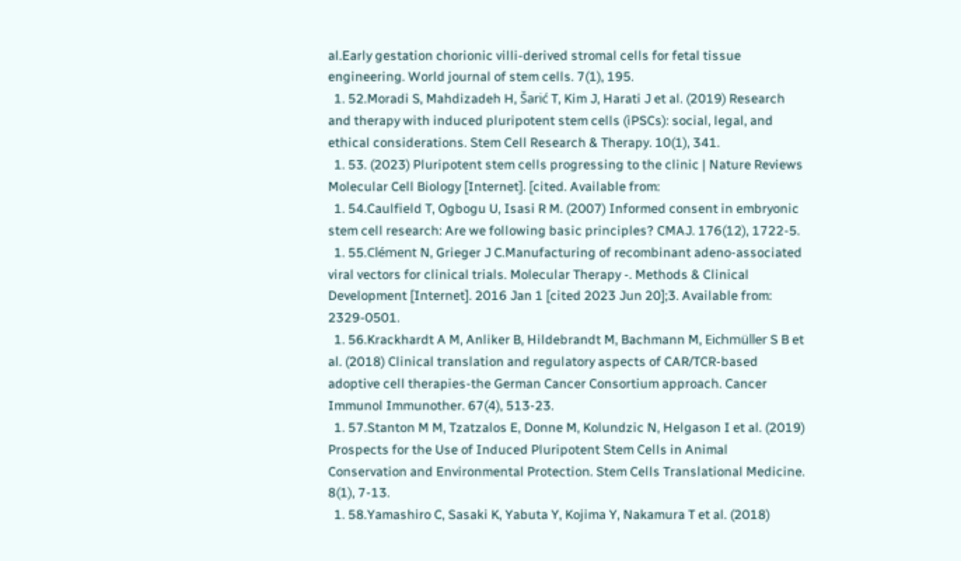al.Early gestation chorionic villi-derived stromal cells for fetal tissue engineering. World journal of stem cells. 7(1), 195.
  1. 52.Moradi S, Mahdizadeh H, Šarić T, Kim J, Harati J et al. (2019) Research and therapy with induced pluripotent stem cells (iPSCs): social, legal, and ethical considerations. Stem Cell Research & Therapy. 10(1), 341.
  1. 53. (2023) Pluripotent stem cells progressing to the clinic | Nature Reviews Molecular Cell Biology [Internet]. [cited. Available from:
  1. 54.Caulfield T, Ogbogu U, Isasi R M. (2007) Informed consent in embryonic stem cell research: Are we following basic principles? CMAJ. 176(12), 1722-5.
  1. 55.Clément N, Grieger J C.Manufacturing of recombinant adeno-associated viral vectors for clinical trials. Molecular Therapy -. Methods & Clinical Development [Internet]. 2016 Jan 1 [cited 2023 Jun 20];3. Available from: 2329-0501.
  1. 56.Krackhardt A M, Anliker B, Hildebrandt M, Bachmann M, Eichmüller S B et al. (2018) Clinical translation and regulatory aspects of CAR/TCR-based adoptive cell therapies-the German Cancer Consortium approach. Cancer Immunol Immunother. 67(4), 513-23.
  1. 57.Stanton M M, Tzatzalos E, Donne M, Kolundzic N, Helgason I et al. (2019) Prospects for the Use of Induced Pluripotent Stem Cells in Animal Conservation and Environmental Protection. Stem Cells Translational Medicine. 8(1), 7-13.
  1. 58.Yamashiro C, Sasaki K, Yabuta Y, Kojima Y, Nakamura T et al. (2018)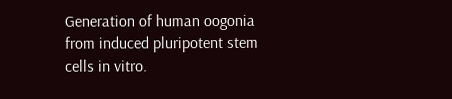Generation of human oogonia from induced pluripotent stem cells in vitro.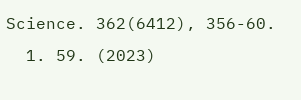Science. 362(6412), 356-60.
  1. 59. (2023)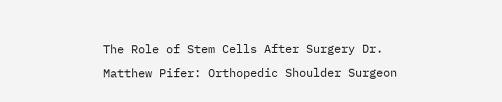The Role of Stem Cells After Surgery Dr. Matthew Pifer: Orthopedic Shoulder Surgeon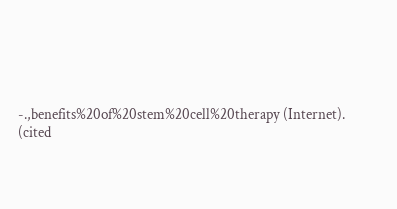-.,benefits%20of%20stem%20cell%20therapy (Internet). (cited